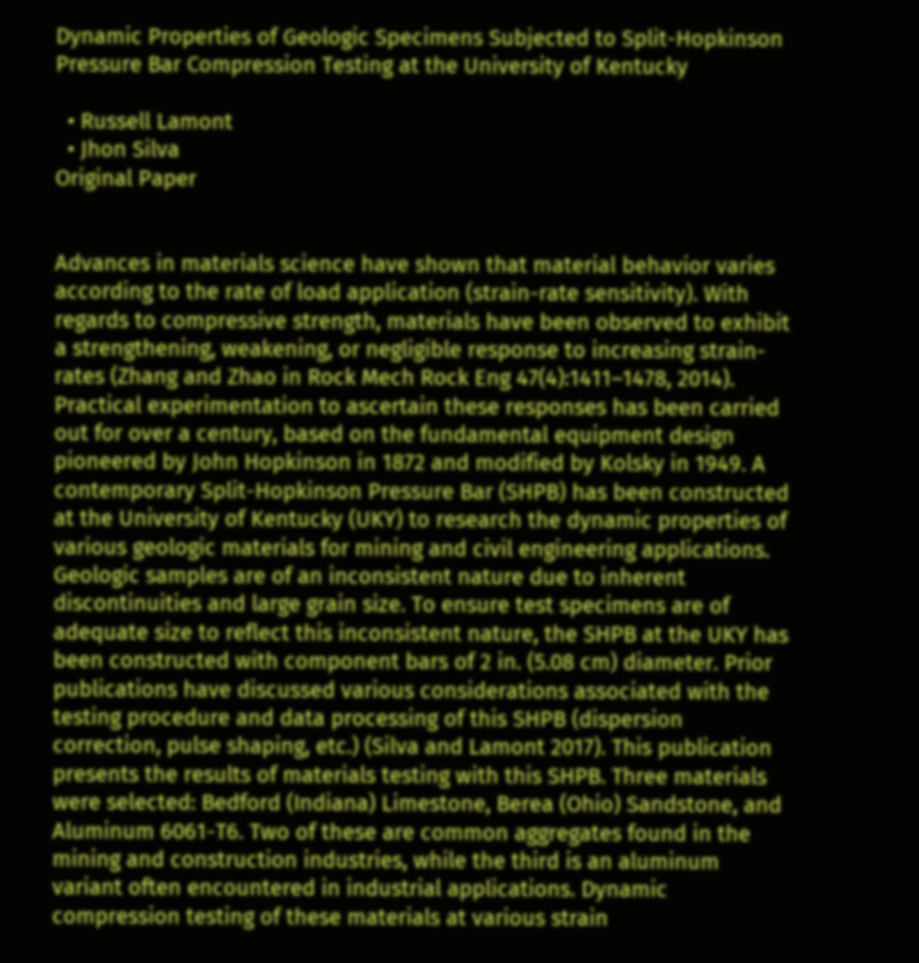Dynamic Properties of Geologic Specimens Subjected to Split-Hopkinson Pressure Bar Compression Testing at the University of Kentucky

  • Russell Lamont
  • Jhon Silva
Original Paper


Advances in materials science have shown that material behavior varies according to the rate of load application (strain-rate sensitivity). With regards to compressive strength, materials have been observed to exhibit a strengthening, weakening, or negligible response to increasing strain-rates (Zhang and Zhao in Rock Mech Rock Eng 47(4):1411–1478, 2014). Practical experimentation to ascertain these responses has been carried out for over a century, based on the fundamental equipment design pioneered by John Hopkinson in 1872 and modified by Kolsky in 1949. A contemporary Split-Hopkinson Pressure Bar (SHPB) has been constructed at the University of Kentucky (UKY) to research the dynamic properties of various geologic materials for mining and civil engineering applications. Geologic samples are of an inconsistent nature due to inherent discontinuities and large grain size. To ensure test specimens are of adequate size to reflect this inconsistent nature, the SHPB at the UKY has been constructed with component bars of 2 in. (5.08 cm) diameter. Prior publications have discussed various considerations associated with the testing procedure and data processing of this SHPB (dispersion correction, pulse shaping, etc.) (Silva and Lamont 2017). This publication presents the results of materials testing with this SHPB. Three materials were selected: Bedford (Indiana) Limestone, Berea (Ohio) Sandstone, and Aluminum 6061-T6. Two of these are common aggregates found in the mining and construction industries, while the third is an aluminum variant often encountered in industrial applications. Dynamic compression testing of these materials at various strain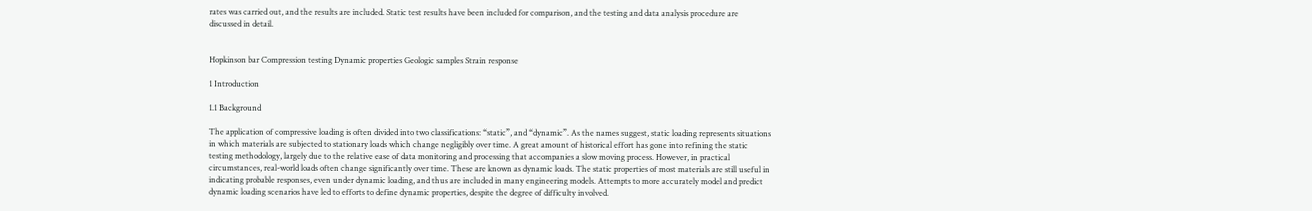rates was carried out, and the results are included. Static test results have been included for comparison, and the testing and data analysis procedure are discussed in detail.


Hopkinson bar Compression testing Dynamic properties Geologic samples Strain response

1 Introduction

1.1 Background

The application of compressive loading is often divided into two classifications: “static”, and “dynamic”. As the names suggest, static loading represents situations in which materials are subjected to stationary loads which change negligibly over time. A great amount of historical effort has gone into refining the static testing methodology, largely due to the relative ease of data monitoring and processing that accompanies a slow moving process. However, in practical circumstances, real-world loads often change significantly over time. These are known as dynamic loads. The static properties of most materials are still useful in indicating probable responses, even under dynamic loading, and thus are included in many engineering models. Attempts to more accurately model and predict dynamic loading scenarios have led to efforts to define dynamic properties, despite the degree of difficulty involved.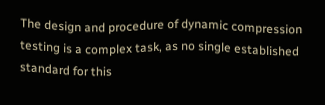The design and procedure of dynamic compression testing is a complex task, as no single established standard for this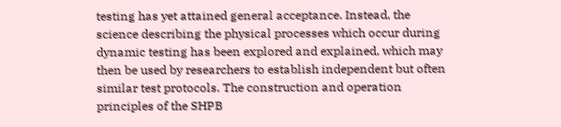testing has yet attained general acceptance. Instead, the science describing the physical processes which occur during dynamic testing has been explored and explained, which may then be used by researchers to establish independent but often similar test protocols. The construction and operation principles of the SHPB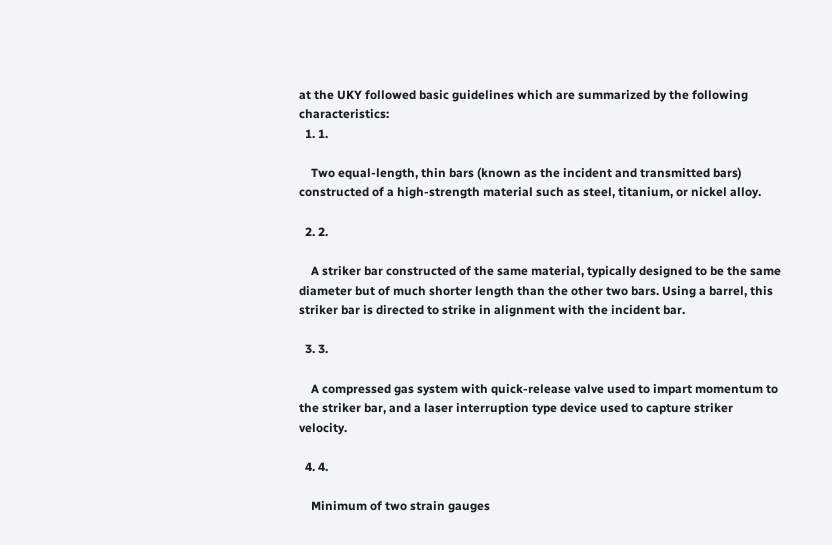at the UKY followed basic guidelines which are summarized by the following characteristics:
  1. 1.

    Two equal-length, thin bars (known as the incident and transmitted bars) constructed of a high-strength material such as steel, titanium, or nickel alloy.

  2. 2.

    A striker bar constructed of the same material, typically designed to be the same diameter but of much shorter length than the other two bars. Using a barrel, this striker bar is directed to strike in alignment with the incident bar.

  3. 3.

    A compressed gas system with quick-release valve used to impart momentum to the striker bar, and a laser interruption type device used to capture striker velocity.

  4. 4.

    Minimum of two strain gauges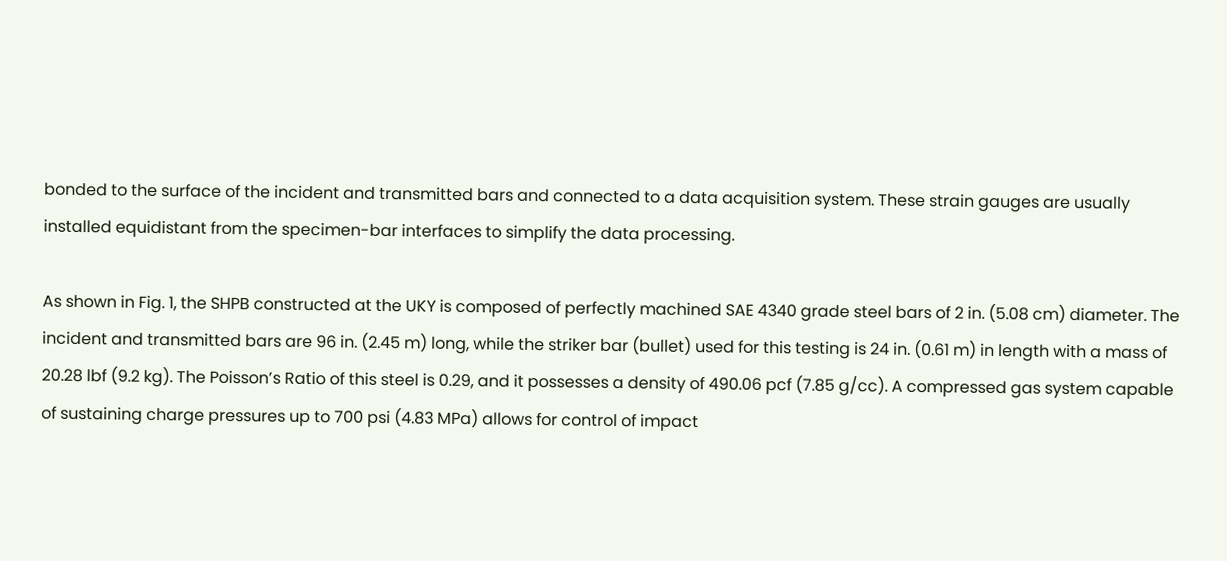bonded to the surface of the incident and transmitted bars and connected to a data acquisition system. These strain gauges are usually installed equidistant from the specimen-bar interfaces to simplify the data processing.

As shown in Fig. 1, the SHPB constructed at the UKY is composed of perfectly machined SAE 4340 grade steel bars of 2 in. (5.08 cm) diameter. The incident and transmitted bars are 96 in. (2.45 m) long, while the striker bar (bullet) used for this testing is 24 in. (0.61 m) in length with a mass of 20.28 lbf (9.2 kg). The Poisson’s Ratio of this steel is 0.29, and it possesses a density of 490.06 pcf (7.85 g/cc). A compressed gas system capable of sustaining charge pressures up to 700 psi (4.83 MPa) allows for control of impact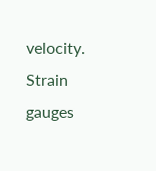velocity. Strain gauges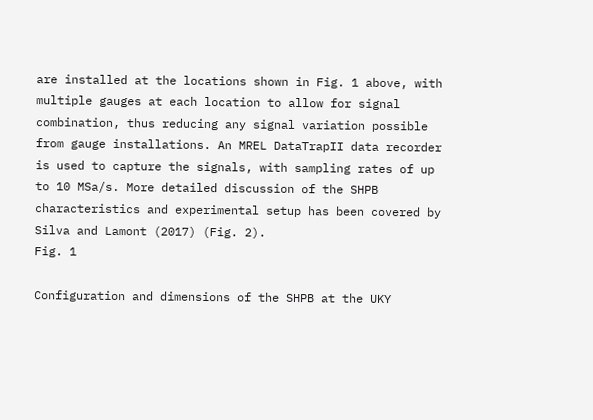are installed at the locations shown in Fig. 1 above, with multiple gauges at each location to allow for signal combination, thus reducing any signal variation possible from gauge installations. An MREL DataTrapII data recorder is used to capture the signals, with sampling rates of up to 10 MSa/s. More detailed discussion of the SHPB characteristics and experimental setup has been covered by Silva and Lamont (2017) (Fig. 2).
Fig. 1

Configuration and dimensions of the SHPB at the UKY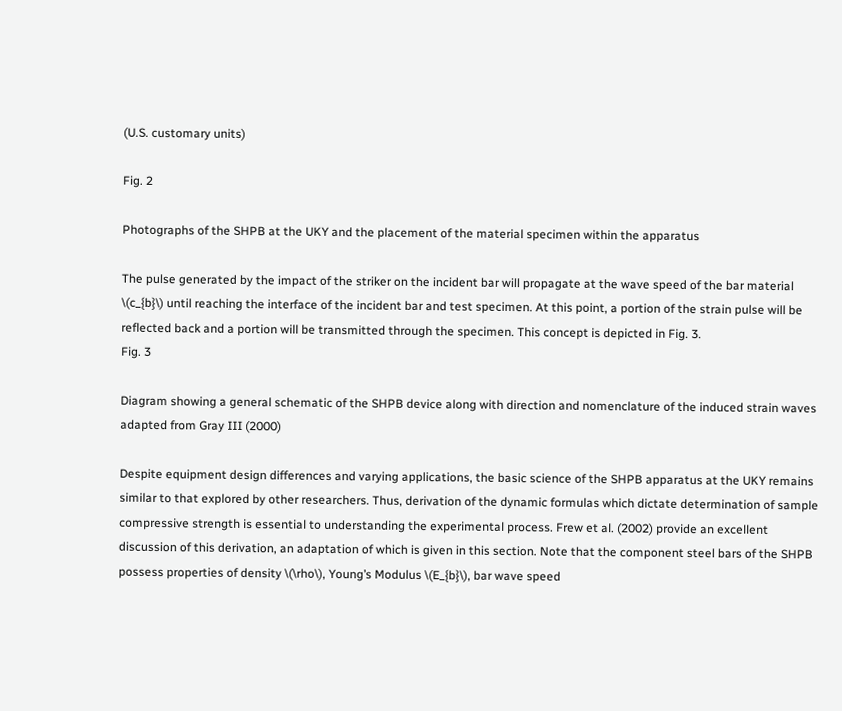(U.S. customary units)

Fig. 2

Photographs of the SHPB at the UKY and the placement of the material specimen within the apparatus

The pulse generated by the impact of the striker on the incident bar will propagate at the wave speed of the bar material \(c_{b}\) until reaching the interface of the incident bar and test specimen. At this point, a portion of the strain pulse will be reflected back and a portion will be transmitted through the specimen. This concept is depicted in Fig. 3.
Fig. 3

Diagram showing a general schematic of the SHPB device along with direction and nomenclature of the induced strain waves adapted from Gray III (2000)

Despite equipment design differences and varying applications, the basic science of the SHPB apparatus at the UKY remains similar to that explored by other researchers. Thus, derivation of the dynamic formulas which dictate determination of sample compressive strength is essential to understanding the experimental process. Frew et al. (2002) provide an excellent discussion of this derivation, an adaptation of which is given in this section. Note that the component steel bars of the SHPB possess properties of density \(\rho\), Young’s Modulus \(E_{b}\), bar wave speed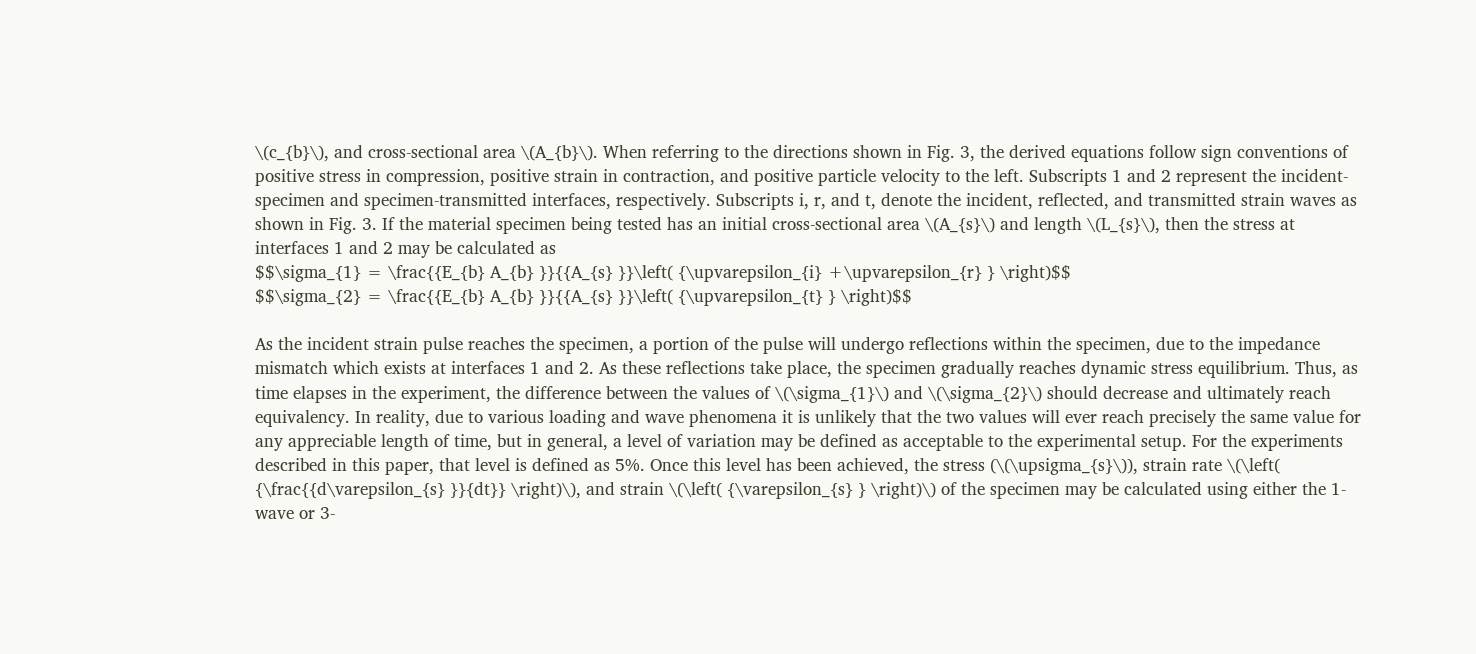\(c_{b}\), and cross-sectional area \(A_{b}\). When referring to the directions shown in Fig. 3, the derived equations follow sign conventions of positive stress in compression, positive strain in contraction, and positive particle velocity to the left. Subscripts 1 and 2 represent the incident-specimen and specimen-transmitted interfaces, respectively. Subscripts i, r, and t, denote the incident, reflected, and transmitted strain waves as shown in Fig. 3. If the material specimen being tested has an initial cross-sectional area \(A_{s}\) and length \(L_{s}\), then the stress at interfaces 1 and 2 may be calculated as
$$\sigma_{1} = \frac{{E_{b} A_{b} }}{{A_{s} }}\left( {\upvarepsilon_{i} +\upvarepsilon_{r} } \right)$$
$$\sigma_{2} = \frac{{E_{b} A_{b} }}{{A_{s} }}\left( {\upvarepsilon_{t} } \right)$$

As the incident strain pulse reaches the specimen, a portion of the pulse will undergo reflections within the specimen, due to the impedance mismatch which exists at interfaces 1 and 2. As these reflections take place, the specimen gradually reaches dynamic stress equilibrium. Thus, as time elapses in the experiment, the difference between the values of \(\sigma_{1}\) and \(\sigma_{2}\) should decrease and ultimately reach equivalency. In reality, due to various loading and wave phenomena it is unlikely that the two values will ever reach precisely the same value for any appreciable length of time, but in general, a level of variation may be defined as acceptable to the experimental setup. For the experiments described in this paper, that level is defined as 5%. Once this level has been achieved, the stress (\(\upsigma_{s}\)), strain rate \(\left( {\frac{{d\varepsilon_{s} }}{dt}} \right)\), and strain \(\left( {\varepsilon_{s} } \right)\) of the specimen may be calculated using either the 1-wave or 3-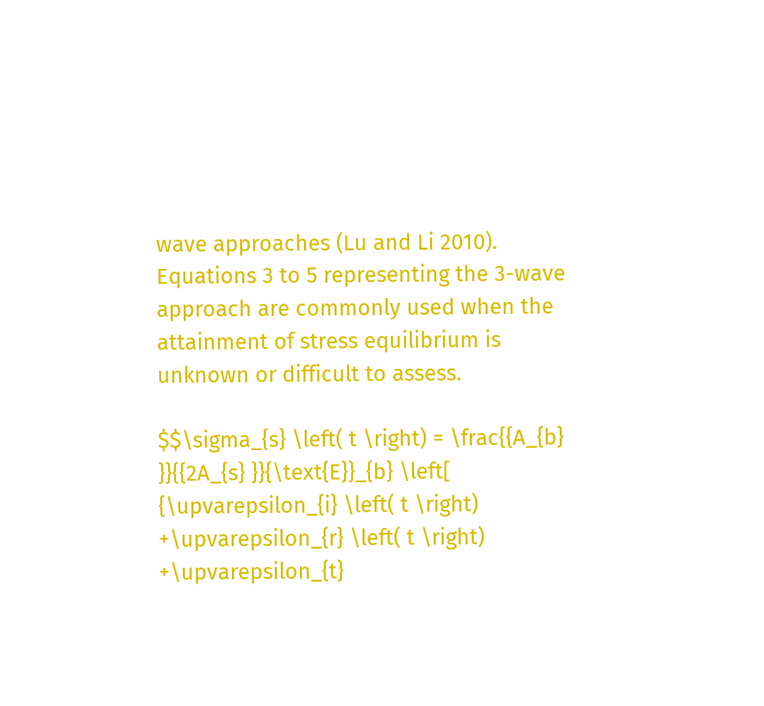wave approaches (Lu and Li 2010). Equations 3 to 5 representing the 3-wave approach are commonly used when the attainment of stress equilibrium is unknown or difficult to assess.

$$\sigma_{s} \left( t \right) = \frac{{A_{b} }}{{2A_{s} }}{\text{E}}_{b} \left[ {\upvarepsilon_{i} \left( t \right) +\upvarepsilon_{r} \left( t \right) +\upvarepsilon_{t}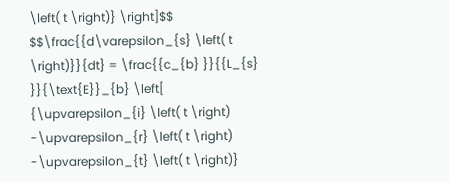\left( t \right)} \right]$$
$$\frac{{d\varepsilon_{s} \left( t \right)}}{dt} = \frac{{c_{b} }}{{L_{s} }}{\text{E}}_{b} \left[ {\upvarepsilon_{i} \left( t \right) -\upvarepsilon_{r} \left( t \right) -\upvarepsilon_{t} \left( t \right)}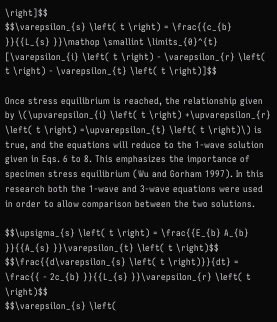\right]$$
$$\varepsilon_{s} \left( t \right) = \frac{{c_{b} }}{{L_{s} }}\mathop \smallint \limits_{0}^{t} [\varepsilon_{i} \left( t \right) - \varepsilon_{r} \left( t \right) - \varepsilon_{t} \left( t \right)]$$

Once stress equilibrium is reached, the relationship given by \(\upvarepsilon_{i} \left( t \right) +\upvarepsilon_{r} \left( t \right) =\upvarepsilon_{t} \left( t \right)\) is true, and the equations will reduce to the 1-wave solution given in Eqs. 6 to 8. This emphasizes the importance of specimen stress equilibrium (Wu and Gorham 1997). In this research both the 1-wave and 3-wave equations were used in order to allow comparison between the two solutions.

$$\upsigma_{s} \left( t \right) = \frac{{E_{b} A_{b} }}{{A_{s} }}\varepsilon_{t} \left( t \right)$$
$$\frac{{d\varepsilon_{s} \left( t \right)}}{dt} = \frac{{ - 2c_{b} }}{{L_{s} }}\varepsilon_{r} \left( t \right)$$
$$\varepsilon_{s} \left(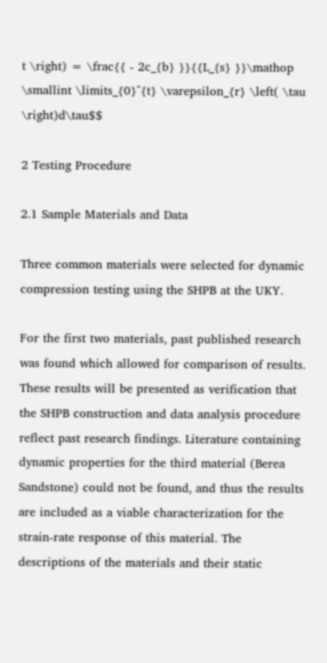t \right) = \frac{{ - 2c_{b} }}{{L_{s} }}\mathop \smallint \limits_{0}^{t} \varepsilon_{r} \left( \tau \right)d\tau$$

2 Testing Procedure

2.1 Sample Materials and Data

Three common materials were selected for dynamic compression testing using the SHPB at the UKY.

For the first two materials, past published research was found which allowed for comparison of results. These results will be presented as verification that the SHPB construction and data analysis procedure reflect past research findings. Literature containing dynamic properties for the third material (Berea Sandstone) could not be found, and thus the results are included as a viable characterization for the strain-rate response of this material. The descriptions of the materials and their static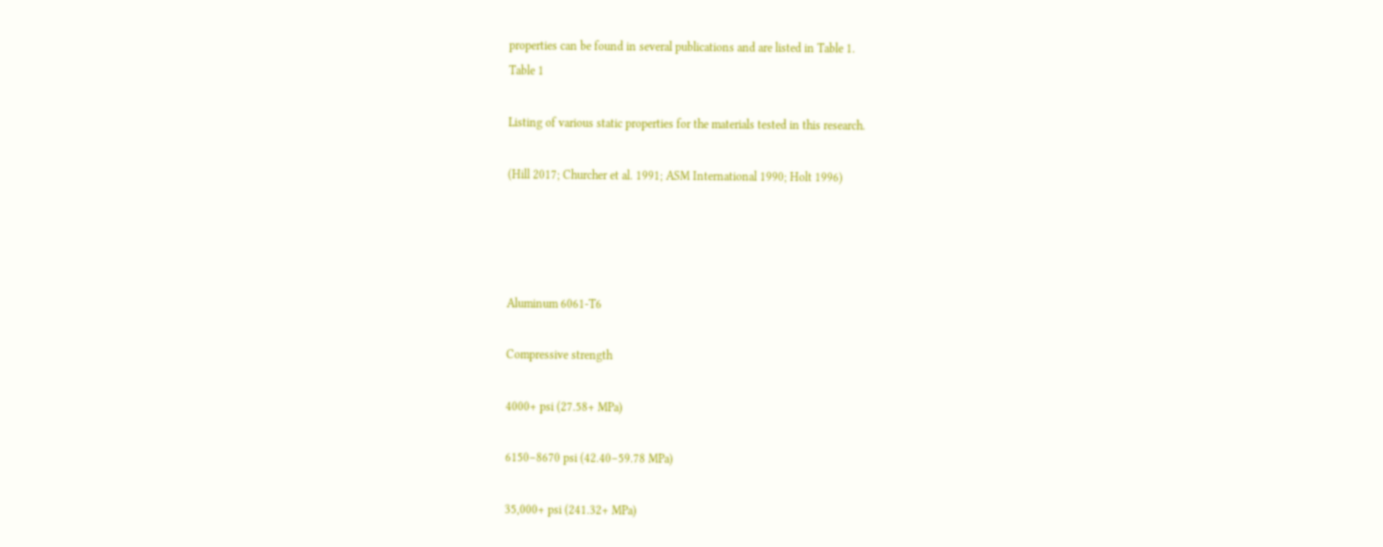properties can be found in several publications and are listed in Table 1.
Table 1

Listing of various static properties for the materials tested in this research.

(Hill 2017; Churcher et al. 1991; ASM International 1990; Holt 1996)




Aluminum 6061-T6

Compressive strength

4000+ psi (27.58+ MPa)

6150–8670 psi (42.40–59.78 MPa)

35,000+ psi (241.32+ MPa)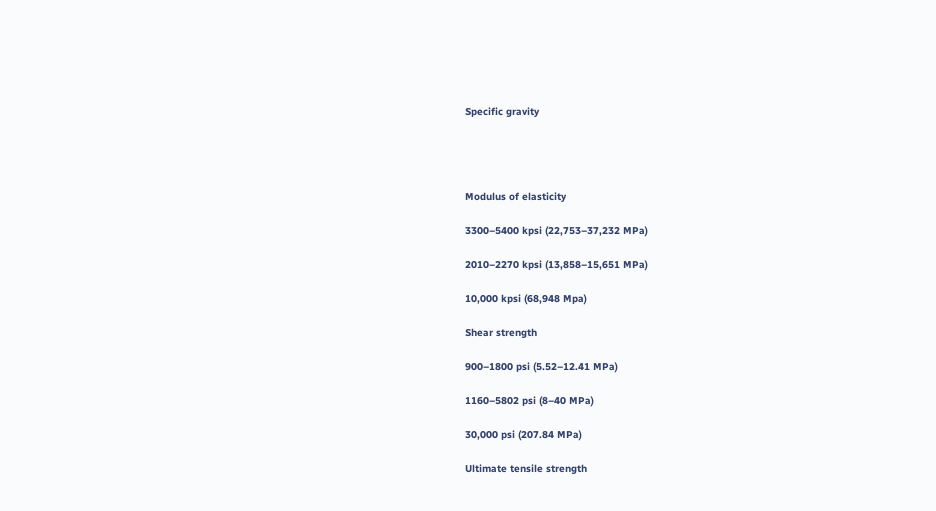Specific gravity




Modulus of elasticity

3300–5400 kpsi (22,753–37,232 MPa)

2010–2270 kpsi (13,858–15,651 MPa)

10,000 kpsi (68,948 Mpa)

Shear strength

900–1800 psi (5.52–12.41 MPa)

1160–5802 psi (8–40 MPa)

30,000 psi (207.84 MPa)

Ultimate tensile strength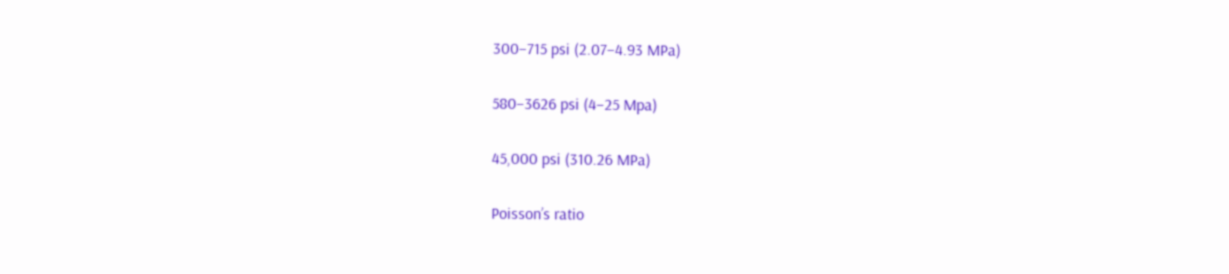300–715 psi (2.07–4.93 MPa)

580–3626 psi (4–25 Mpa)

45,000 psi (310.26 MPa)

Poisson’s ratio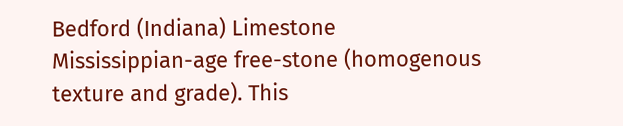Bedford (Indiana) Limestone Mississippian-age free-stone (homogenous texture and grade). This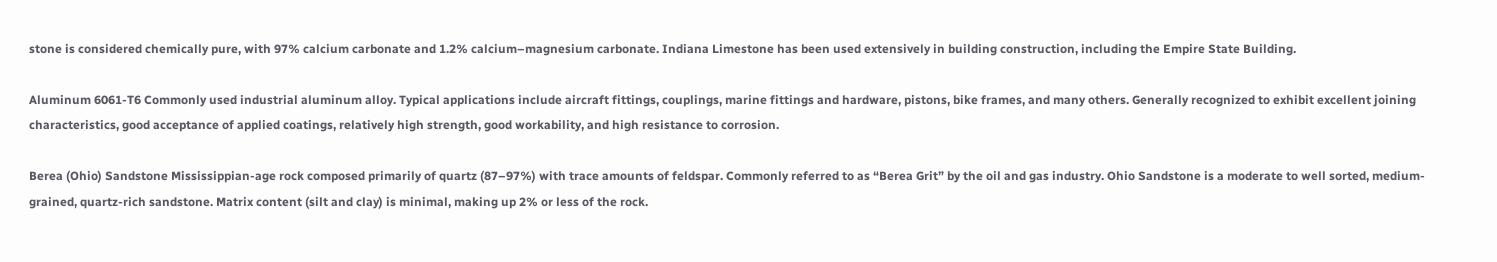stone is considered chemically pure, with 97% calcium carbonate and 1.2% calcium–magnesium carbonate. Indiana Limestone has been used extensively in building construction, including the Empire State Building.

Aluminum 6061-T6 Commonly used industrial aluminum alloy. Typical applications include aircraft fittings, couplings, marine fittings and hardware, pistons, bike frames, and many others. Generally recognized to exhibit excellent joining characteristics, good acceptance of applied coatings, relatively high strength, good workability, and high resistance to corrosion.

Berea (Ohio) Sandstone Mississippian-age rock composed primarily of quartz (87–97%) with trace amounts of feldspar. Commonly referred to as “Berea Grit” by the oil and gas industry. Ohio Sandstone is a moderate to well sorted, medium-grained, quartz-rich sandstone. Matrix content (silt and clay) is minimal, making up 2% or less of the rock.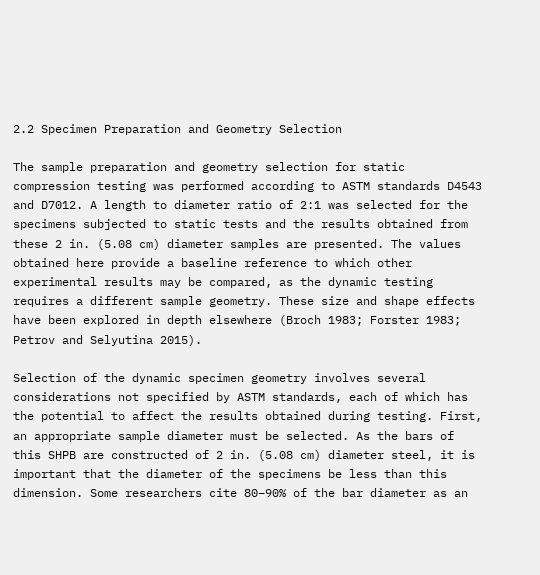2.2 Specimen Preparation and Geometry Selection

The sample preparation and geometry selection for static compression testing was performed according to ASTM standards D4543 and D7012. A length to diameter ratio of 2:1 was selected for the specimens subjected to static tests and the results obtained from these 2 in. (5.08 cm) diameter samples are presented. The values obtained here provide a baseline reference to which other experimental results may be compared, as the dynamic testing requires a different sample geometry. These size and shape effects have been explored in depth elsewhere (Broch 1983; Forster 1983; Petrov and Selyutina 2015).

Selection of the dynamic specimen geometry involves several considerations not specified by ASTM standards, each of which has the potential to affect the results obtained during testing. First, an appropriate sample diameter must be selected. As the bars of this SHPB are constructed of 2 in. (5.08 cm) diameter steel, it is important that the diameter of the specimens be less than this dimension. Some researchers cite 80–90% of the bar diameter as an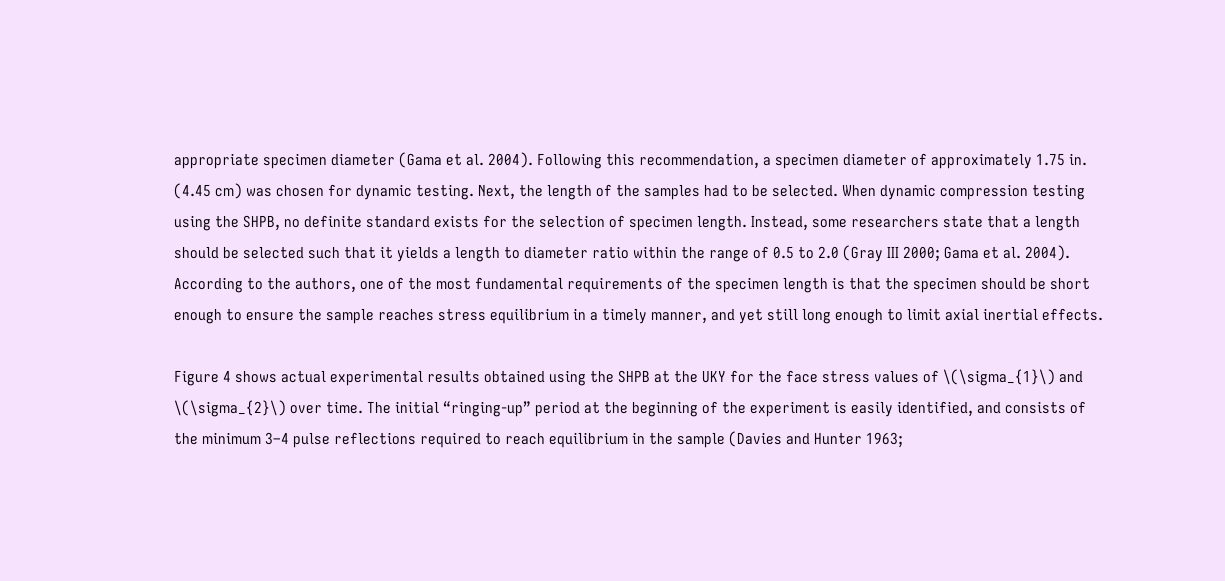appropriate specimen diameter (Gama et al. 2004). Following this recommendation, a specimen diameter of approximately 1.75 in. (4.45 cm) was chosen for dynamic testing. Next, the length of the samples had to be selected. When dynamic compression testing using the SHPB, no definite standard exists for the selection of specimen length. Instead, some researchers state that a length should be selected such that it yields a length to diameter ratio within the range of 0.5 to 2.0 (Gray III 2000; Gama et al. 2004). According to the authors, one of the most fundamental requirements of the specimen length is that the specimen should be short enough to ensure the sample reaches stress equilibrium in a timely manner, and yet still long enough to limit axial inertial effects.

Figure 4 shows actual experimental results obtained using the SHPB at the UKY for the face stress values of \(\sigma_{1}\) and \(\sigma_{2}\) over time. The initial “ringing-up” period at the beginning of the experiment is easily identified, and consists of the minimum 3–4 pulse reflections required to reach equilibrium in the sample (Davies and Hunter 1963;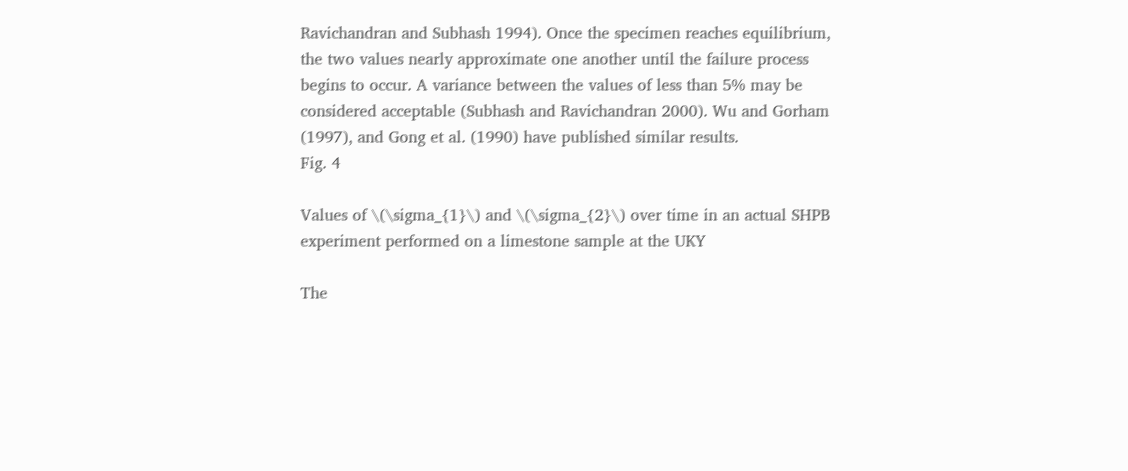Ravichandran and Subhash 1994). Once the specimen reaches equilibrium, the two values nearly approximate one another until the failure process begins to occur. A variance between the values of less than 5% may be considered acceptable (Subhash and Ravichandran 2000). Wu and Gorham (1997), and Gong et al. (1990) have published similar results.
Fig. 4

Values of \(\sigma_{1}\) and \(\sigma_{2}\) over time in an actual SHPB experiment performed on a limestone sample at the UKY

The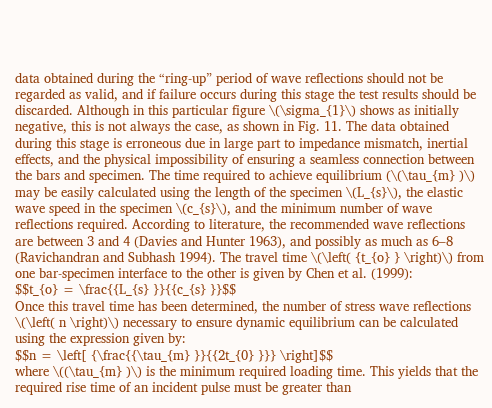data obtained during the “ring-up” period of wave reflections should not be regarded as valid, and if failure occurs during this stage the test results should be discarded. Although in this particular figure \(\sigma_{1}\) shows as initially negative, this is not always the case, as shown in Fig. 11. The data obtained during this stage is erroneous due in large part to impedance mismatch, inertial effects, and the physical impossibility of ensuring a seamless connection between the bars and specimen. The time required to achieve equilibrium (\(\tau_{m} )\) may be easily calculated using the length of the specimen \(L_{s}\), the elastic wave speed in the specimen \(c_{s}\), and the minimum number of wave reflections required. According to literature, the recommended wave reflections are between 3 and 4 (Davies and Hunter 1963), and possibly as much as 6–8 (Ravichandran and Subhash 1994). The travel time \(\left( {t_{o} } \right)\) from one bar-specimen interface to the other is given by Chen et al. (1999):
$$t_{o} = \frac{{L_{s} }}{{c_{s} }}$$
Once this travel time has been determined, the number of stress wave reflections \(\left( n \right)\) necessary to ensure dynamic equilibrium can be calculated using the expression given by:
$$n = \left[ {\frac{{\tau_{m} }}{{2t_{0} }}} \right]$$
where \((\tau_{m} )\) is the minimum required loading time. This yields that the required rise time of an incident pulse must be greater than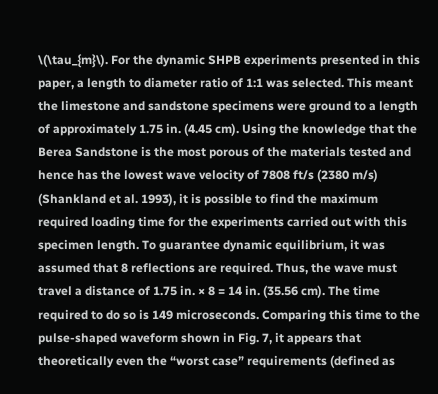\(\tau_{m}\). For the dynamic SHPB experiments presented in this paper, a length to diameter ratio of 1:1 was selected. This meant the limestone and sandstone specimens were ground to a length of approximately 1.75 in. (4.45 cm). Using the knowledge that the Berea Sandstone is the most porous of the materials tested and hence has the lowest wave velocity of 7808 ft/s (2380 m/s) (Shankland et al. 1993), it is possible to find the maximum required loading time for the experiments carried out with this specimen length. To guarantee dynamic equilibrium, it was assumed that 8 reflections are required. Thus, the wave must travel a distance of 1.75 in. × 8 = 14 in. (35.56 cm). The time required to do so is 149 microseconds. Comparing this time to the pulse-shaped waveform shown in Fig. 7, it appears that theoretically even the “worst case” requirements (defined as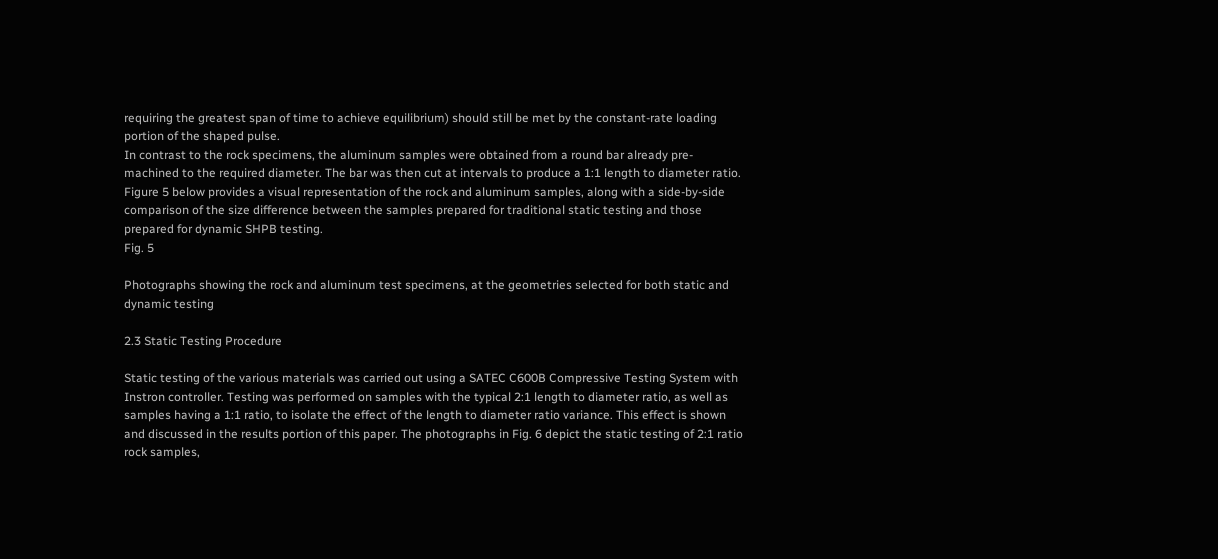requiring the greatest span of time to achieve equilibrium) should still be met by the constant-rate loading portion of the shaped pulse.
In contrast to the rock specimens, the aluminum samples were obtained from a round bar already pre-machined to the required diameter. The bar was then cut at intervals to produce a 1:1 length to diameter ratio. Figure 5 below provides a visual representation of the rock and aluminum samples, along with a side-by-side comparison of the size difference between the samples prepared for traditional static testing and those prepared for dynamic SHPB testing.
Fig. 5

Photographs showing the rock and aluminum test specimens, at the geometries selected for both static and dynamic testing

2.3 Static Testing Procedure

Static testing of the various materials was carried out using a SATEC C600B Compressive Testing System with Instron controller. Testing was performed on samples with the typical 2:1 length to diameter ratio, as well as samples having a 1:1 ratio, to isolate the effect of the length to diameter ratio variance. This effect is shown and discussed in the results portion of this paper. The photographs in Fig. 6 depict the static testing of 2:1 ratio rock samples,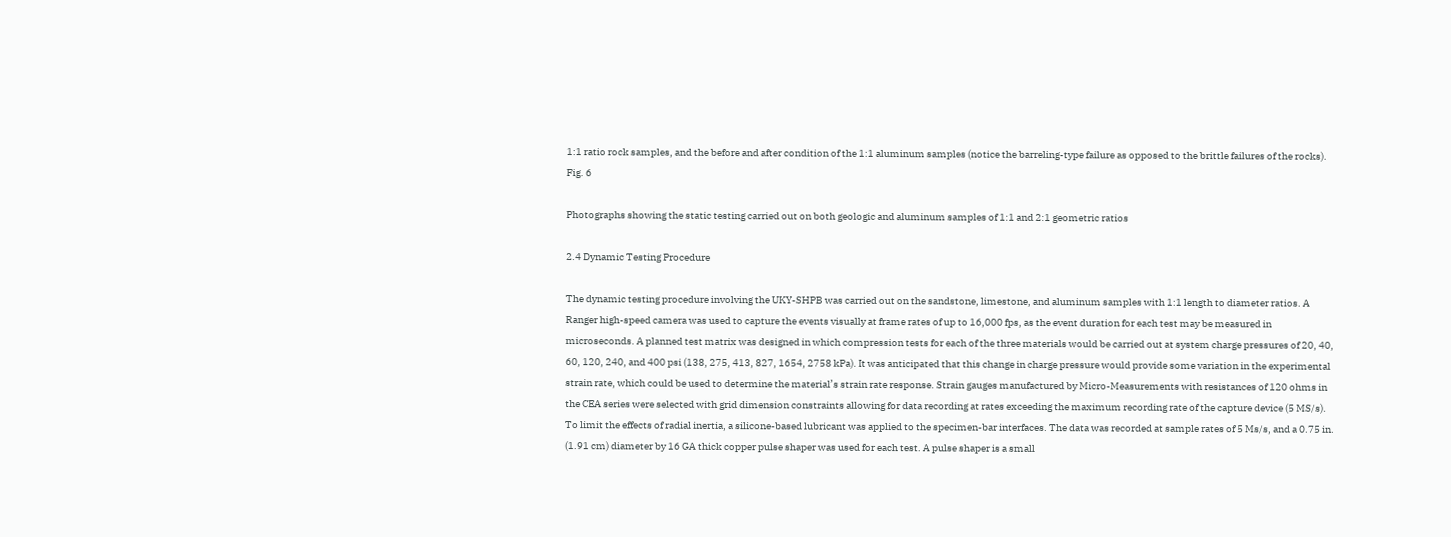1:1 ratio rock samples, and the before and after condition of the 1:1 aluminum samples (notice the barreling-type failure as opposed to the brittle failures of the rocks).
Fig. 6

Photographs showing the static testing carried out on both geologic and aluminum samples of 1:1 and 2:1 geometric ratios

2.4 Dynamic Testing Procedure

The dynamic testing procedure involving the UKY-SHPB was carried out on the sandstone, limestone, and aluminum samples with 1:1 length to diameter ratios. A Ranger high-speed camera was used to capture the events visually at frame rates of up to 16,000 fps, as the event duration for each test may be measured in microseconds. A planned test matrix was designed in which compression tests for each of the three materials would be carried out at system charge pressures of 20, 40, 60, 120, 240, and 400 psi (138, 275, 413, 827, 1654, 2758 kPa). It was anticipated that this change in charge pressure would provide some variation in the experimental strain rate, which could be used to determine the material’s strain rate response. Strain gauges manufactured by Micro-Measurements with resistances of 120 ohms in the CEA series were selected with grid dimension constraints allowing for data recording at rates exceeding the maximum recording rate of the capture device (5 MS/s). To limit the effects of radial inertia, a silicone-based lubricant was applied to the specimen-bar interfaces. The data was recorded at sample rates of 5 Ms/s, and a 0.75 in. (1.91 cm) diameter by 16 GA thick copper pulse shaper was used for each test. A pulse shaper is a small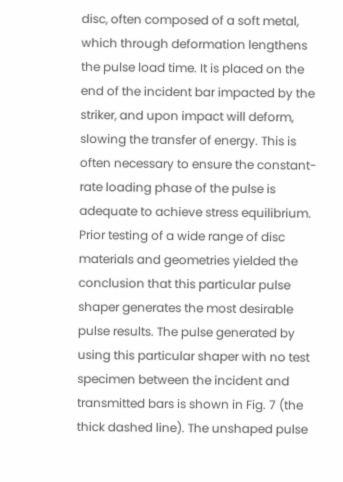disc, often composed of a soft metal, which through deformation lengthens the pulse load time. It is placed on the end of the incident bar impacted by the striker, and upon impact will deform, slowing the transfer of energy. This is often necessary to ensure the constant-rate loading phase of the pulse is adequate to achieve stress equilibrium. Prior testing of a wide range of disc materials and geometries yielded the conclusion that this particular pulse shaper generates the most desirable pulse results. The pulse generated by using this particular shaper with no test specimen between the incident and transmitted bars is shown in Fig. 7 (the thick dashed line). The unshaped pulse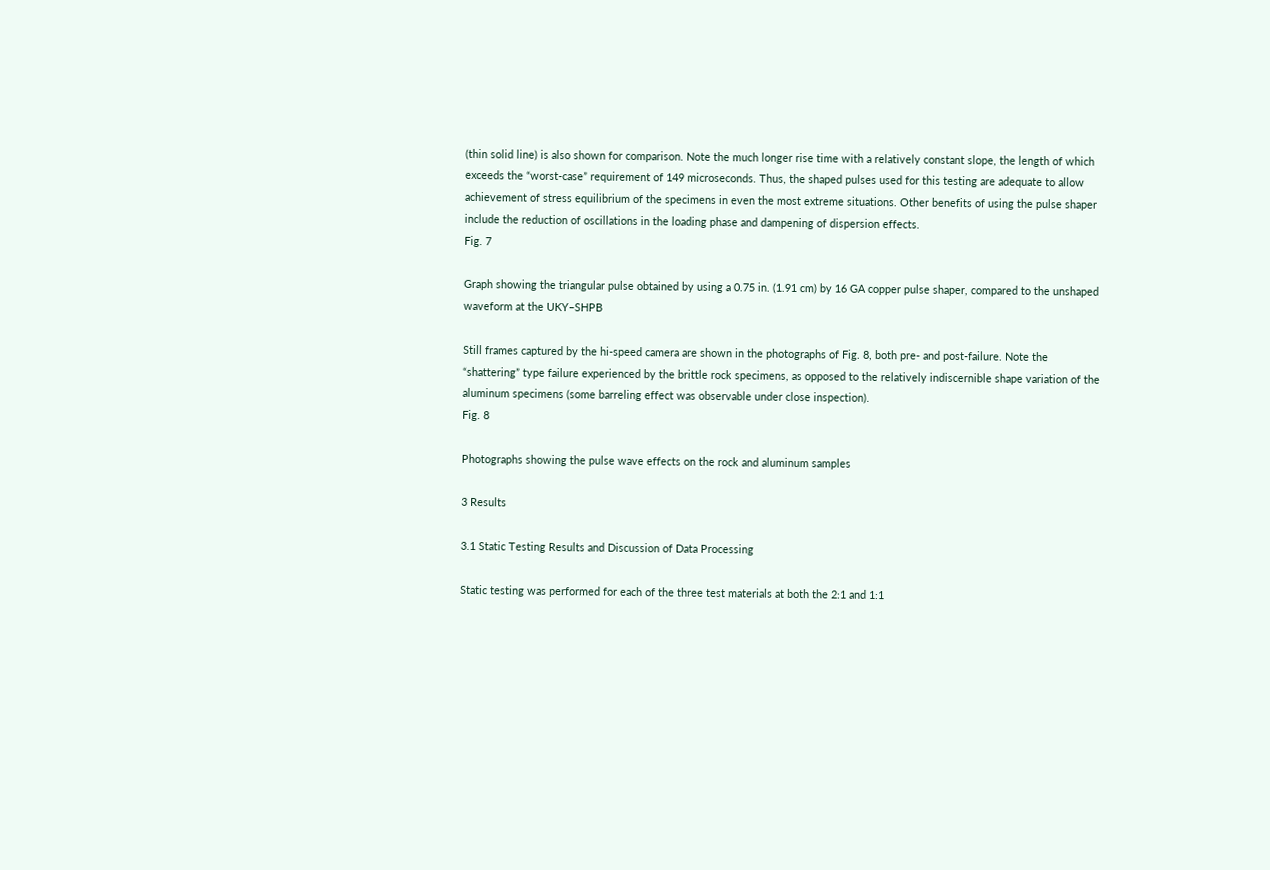(thin solid line) is also shown for comparison. Note the much longer rise time with a relatively constant slope, the length of which exceeds the “worst-case” requirement of 149 microseconds. Thus, the shaped pulses used for this testing are adequate to allow achievement of stress equilibrium of the specimens in even the most extreme situations. Other benefits of using the pulse shaper include the reduction of oscillations in the loading phase and dampening of dispersion effects.
Fig. 7

Graph showing the triangular pulse obtained by using a 0.75 in. (1.91 cm) by 16 GA copper pulse shaper, compared to the unshaped waveform at the UKY–SHPB

Still frames captured by the hi-speed camera are shown in the photographs of Fig. 8, both pre- and post-failure. Note the “shattering” type failure experienced by the brittle rock specimens, as opposed to the relatively indiscernible shape variation of the aluminum specimens (some barreling effect was observable under close inspection).
Fig. 8

Photographs showing the pulse wave effects on the rock and aluminum samples

3 Results

3.1 Static Testing Results and Discussion of Data Processing

Static testing was performed for each of the three test materials at both the 2:1 and 1:1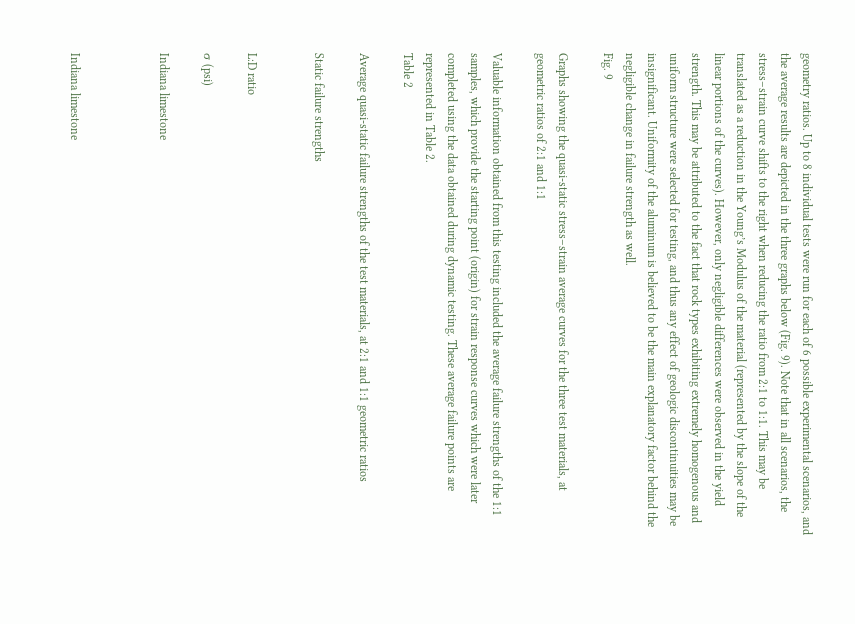geometry ratios. Up to 8 individual tests were run for each of 6 possible experimental scenarios, and the average results are depicted in the three graphs below (Fig. 9). Note that in all scenarios, the stress–strain curve shifts to the right when reducing the ratio from 2:1 to 1:1. This may be translated as a reduction in the Young’s Modulus of the material (represented by the slope of the linear portions of the curves). However, only negligible differences were observed in the yield strength. This may be attributed to the fact that rock types exhibiting extremely homogenous and uniform structure were selected for testing, and thus any effect of geologic discontinuities may be insignificant. Uniformity of the aluminum is believed to be the main explanatory factor behind the negligible change in failure strength as well.
Fig. 9

Graphs showing the quasi-static stress–strain average curves for the three test materials, at geometric ratios of 2:1 and 1:1

Valuable information obtained from this testing included the average failure strengths of the 1:1 samples, which provide the starting point (origin) for strain response curves which were later completed using the data obtained during dynamic testing. These average failure points are represented in Table 2.
Table 2

Average quasi-static failure strengths of the test materials, at 2:1 and 1:1 geometric ratios

Static failure strengths


L:D ratio

σ (psi)

Indiana limestone



Indiana limestone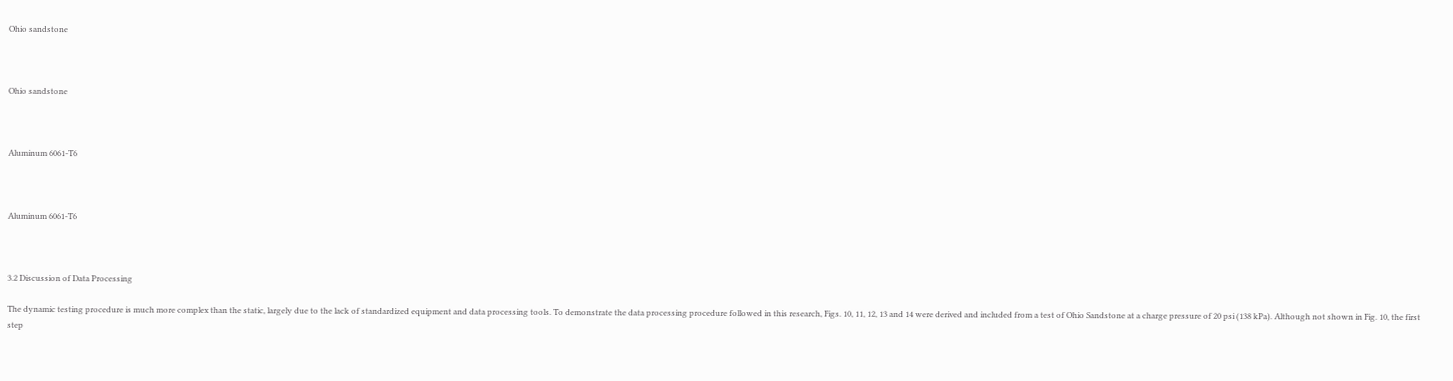Ohio sandstone



Ohio sandstone



Aluminum 6061-T6



Aluminum 6061-T6



3.2 Discussion of Data Processing

The dynamic testing procedure is much more complex than the static, largely due to the lack of standardized equipment and data processing tools. To demonstrate the data processing procedure followed in this research, Figs. 10, 11, 12, 13 and 14 were derived and included from a test of Ohio Sandstone at a charge pressure of 20 psi (138 kPa). Although not shown in Fig. 10, the first step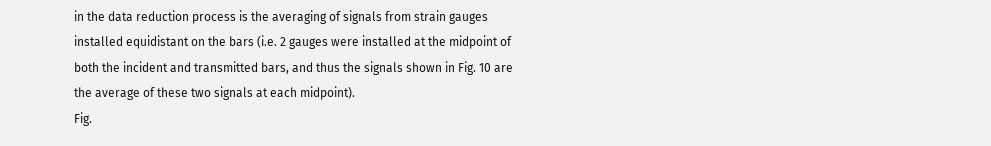in the data reduction process is the averaging of signals from strain gauges installed equidistant on the bars (i.e. 2 gauges were installed at the midpoint of both the incident and transmitted bars, and thus the signals shown in Fig. 10 are the average of these two signals at each midpoint).
Fig.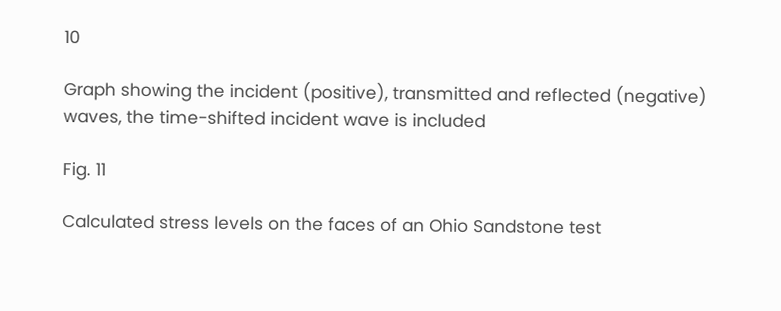10

Graph showing the incident (positive), transmitted and reflected (negative) waves, the time-shifted incident wave is included

Fig. 11

Calculated stress levels on the faces of an Ohio Sandstone test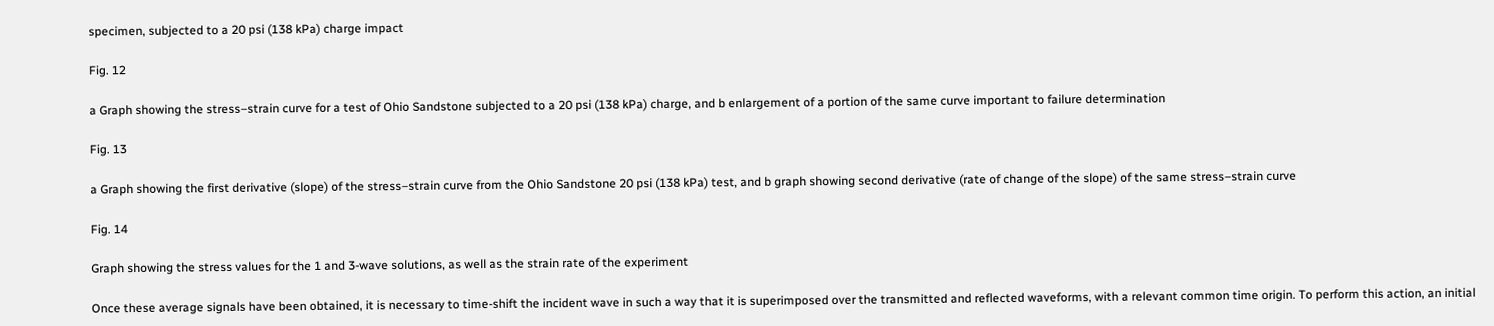specimen, subjected to a 20 psi (138 kPa) charge impact

Fig. 12

a Graph showing the stress–strain curve for a test of Ohio Sandstone subjected to a 20 psi (138 kPa) charge, and b enlargement of a portion of the same curve important to failure determination

Fig. 13

a Graph showing the first derivative (slope) of the stress–strain curve from the Ohio Sandstone 20 psi (138 kPa) test, and b graph showing second derivative (rate of change of the slope) of the same stress–strain curve

Fig. 14

Graph showing the stress values for the 1 and 3-wave solutions, as well as the strain rate of the experiment

Once these average signals have been obtained, it is necessary to time-shift the incident wave in such a way that it is superimposed over the transmitted and reflected waveforms, with a relevant common time origin. To perform this action, an initial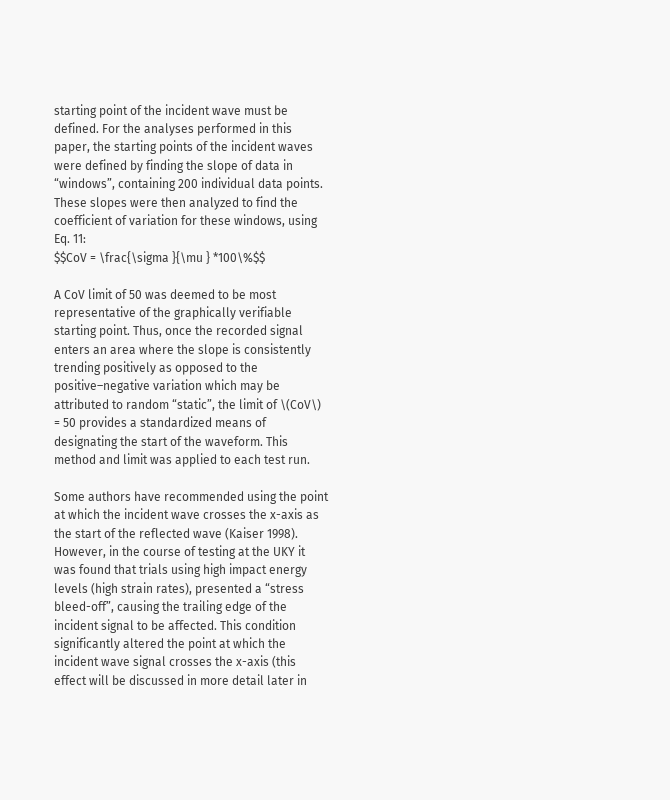starting point of the incident wave must be defined. For the analyses performed in this paper, the starting points of the incident waves were defined by finding the slope of data in “windows”, containing 200 individual data points. These slopes were then analyzed to find the coefficient of variation for these windows, using Eq. 11:
$$CoV = \frac{\sigma }{\mu } *100\%$$

A CoV limit of 50 was deemed to be most representative of the graphically verifiable starting point. Thus, once the recorded signal enters an area where the slope is consistently trending positively as opposed to the positive–negative variation which may be attributed to random “static”, the limit of \(CoV\) = 50 provides a standardized means of designating the start of the waveform. This method and limit was applied to each test run.

Some authors have recommended using the point at which the incident wave crosses the x-axis as the start of the reflected wave (Kaiser 1998). However, in the course of testing at the UKY it was found that trials using high impact energy levels (high strain rates), presented a “stress bleed-off”, causing the trailing edge of the incident signal to be affected. This condition significantly altered the point at which the incident wave signal crosses the x-axis (this effect will be discussed in more detail later in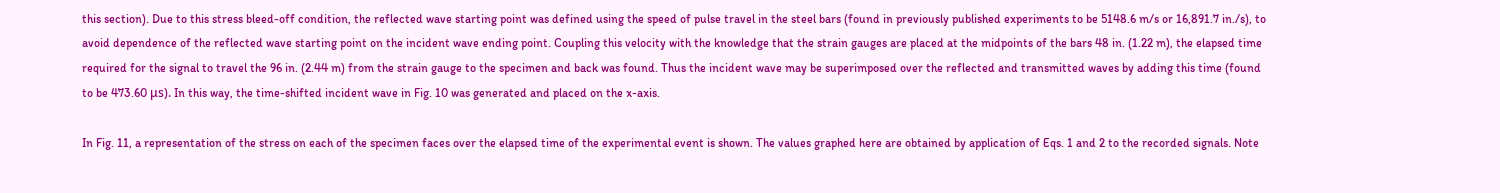this section). Due to this stress bleed-off condition, the reflected wave starting point was defined using the speed of pulse travel in the steel bars (found in previously published experiments to be 5148.6 m/s or 16,891.7 in./s), to avoid dependence of the reflected wave starting point on the incident wave ending point. Coupling this velocity with the knowledge that the strain gauges are placed at the midpoints of the bars 48 in. (1.22 m), the elapsed time required for the signal to travel the 96 in. (2.44 m) from the strain gauge to the specimen and back was found. Thus the incident wave may be superimposed over the reflected and transmitted waves by adding this time (found to be 473.60 μs). In this way, the time-shifted incident wave in Fig. 10 was generated and placed on the x-axis.

In Fig. 11, a representation of the stress on each of the specimen faces over the elapsed time of the experimental event is shown. The values graphed here are obtained by application of Eqs. 1 and 2 to the recorded signals. Note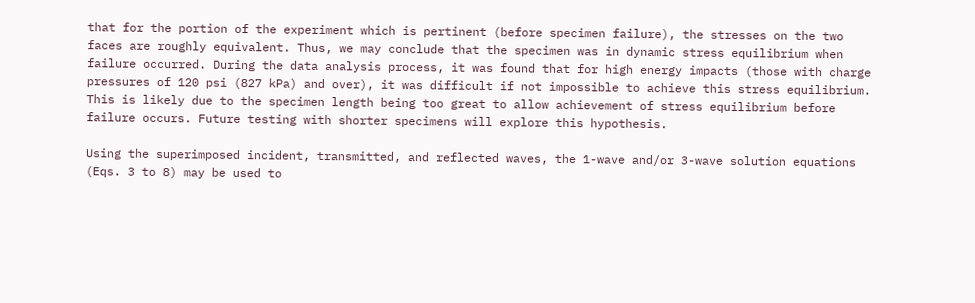that for the portion of the experiment which is pertinent (before specimen failure), the stresses on the two faces are roughly equivalent. Thus, we may conclude that the specimen was in dynamic stress equilibrium when failure occurred. During the data analysis process, it was found that for high energy impacts (those with charge pressures of 120 psi (827 kPa) and over), it was difficult if not impossible to achieve this stress equilibrium. This is likely due to the specimen length being too great to allow achievement of stress equilibrium before failure occurs. Future testing with shorter specimens will explore this hypothesis.

Using the superimposed incident, transmitted, and reflected waves, the 1-wave and/or 3-wave solution equations (Eqs. 3 to 8) may be used to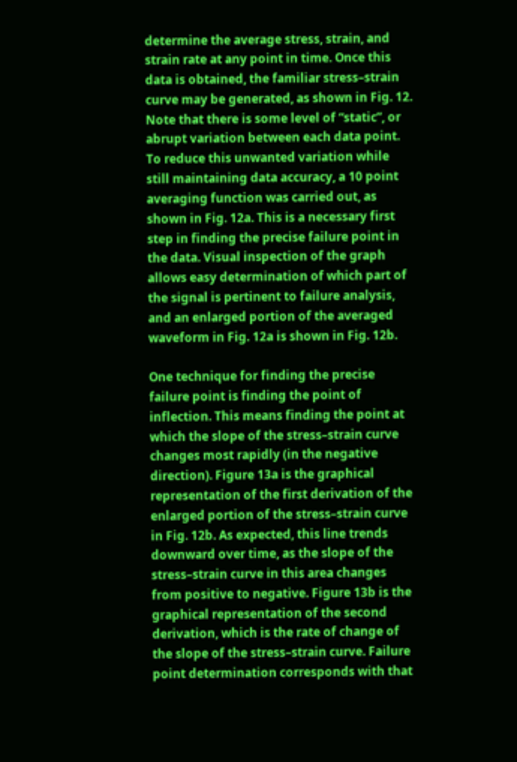determine the average stress, strain, and strain rate at any point in time. Once this data is obtained, the familiar stress–strain curve may be generated, as shown in Fig. 12. Note that there is some level of “static”, or abrupt variation between each data point. To reduce this unwanted variation while still maintaining data accuracy, a 10 point averaging function was carried out, as shown in Fig. 12a. This is a necessary first step in finding the precise failure point in the data. Visual inspection of the graph allows easy determination of which part of the signal is pertinent to failure analysis, and an enlarged portion of the averaged waveform in Fig. 12a is shown in Fig. 12b.

One technique for finding the precise failure point is finding the point of inflection. This means finding the point at which the slope of the stress–strain curve changes most rapidly (in the negative direction). Figure 13a is the graphical representation of the first derivation of the enlarged portion of the stress–strain curve in Fig. 12b. As expected, this line trends downward over time, as the slope of the stress–strain curve in this area changes from positive to negative. Figure 13b is the graphical representation of the second derivation, which is the rate of change of the slope of the stress–strain curve. Failure point determination corresponds with that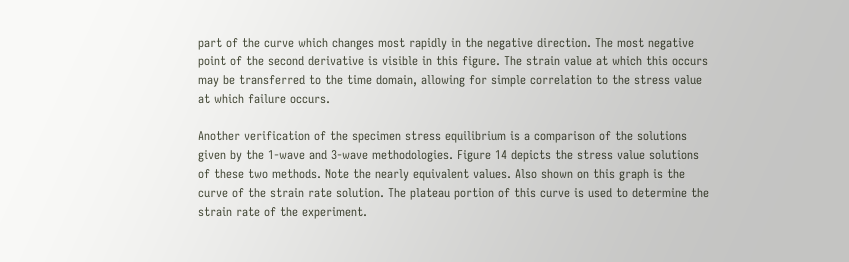part of the curve which changes most rapidly in the negative direction. The most negative point of the second derivative is visible in this figure. The strain value at which this occurs may be transferred to the time domain, allowing for simple correlation to the stress value at which failure occurs.

Another verification of the specimen stress equilibrium is a comparison of the solutions given by the 1-wave and 3-wave methodologies. Figure 14 depicts the stress value solutions of these two methods. Note the nearly equivalent values. Also shown on this graph is the curve of the strain rate solution. The plateau portion of this curve is used to determine the strain rate of the experiment.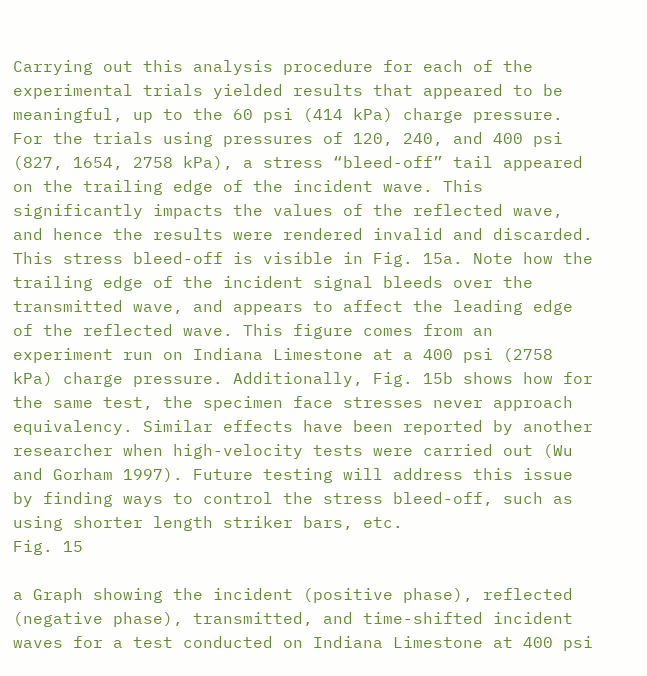Carrying out this analysis procedure for each of the experimental trials yielded results that appeared to be meaningful, up to the 60 psi (414 kPa) charge pressure. For the trials using pressures of 120, 240, and 400 psi (827, 1654, 2758 kPa), a stress “bleed-off” tail appeared on the trailing edge of the incident wave. This significantly impacts the values of the reflected wave, and hence the results were rendered invalid and discarded. This stress bleed-off is visible in Fig. 15a. Note how the trailing edge of the incident signal bleeds over the transmitted wave, and appears to affect the leading edge of the reflected wave. This figure comes from an experiment run on Indiana Limestone at a 400 psi (2758 kPa) charge pressure. Additionally, Fig. 15b shows how for the same test, the specimen face stresses never approach equivalency. Similar effects have been reported by another researcher when high-velocity tests were carried out (Wu and Gorham 1997). Future testing will address this issue by finding ways to control the stress bleed-off, such as using shorter length striker bars, etc.
Fig. 15

a Graph showing the incident (positive phase), reflected (negative phase), transmitted, and time-shifted incident waves for a test conducted on Indiana Limestone at 400 psi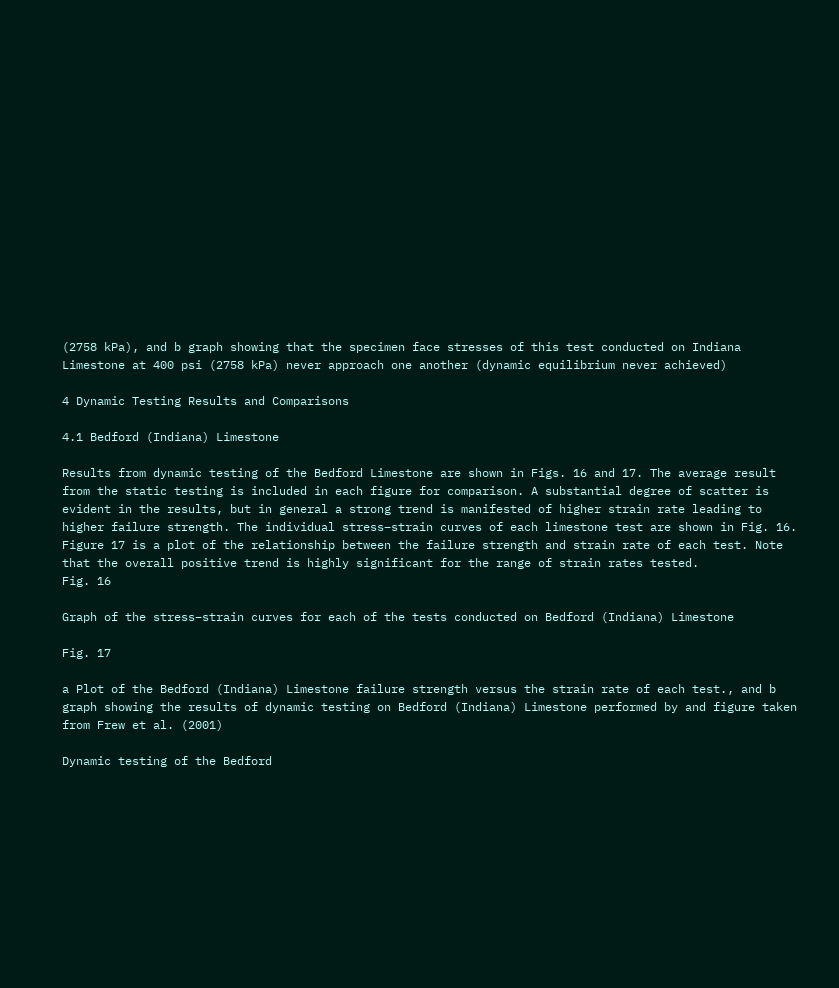(2758 kPa), and b graph showing that the specimen face stresses of this test conducted on Indiana Limestone at 400 psi (2758 kPa) never approach one another (dynamic equilibrium never achieved)

4 Dynamic Testing Results and Comparisons

4.1 Bedford (Indiana) Limestone

Results from dynamic testing of the Bedford Limestone are shown in Figs. 16 and 17. The average result from the static testing is included in each figure for comparison. A substantial degree of scatter is evident in the results, but in general a strong trend is manifested of higher strain rate leading to higher failure strength. The individual stress–strain curves of each limestone test are shown in Fig. 16. Figure 17 is a plot of the relationship between the failure strength and strain rate of each test. Note that the overall positive trend is highly significant for the range of strain rates tested.
Fig. 16

Graph of the stress–strain curves for each of the tests conducted on Bedford (Indiana) Limestone

Fig. 17

a Plot of the Bedford (Indiana) Limestone failure strength versus the strain rate of each test., and b graph showing the results of dynamic testing on Bedford (Indiana) Limestone performed by and figure taken from Frew et al. (2001)

Dynamic testing of the Bedford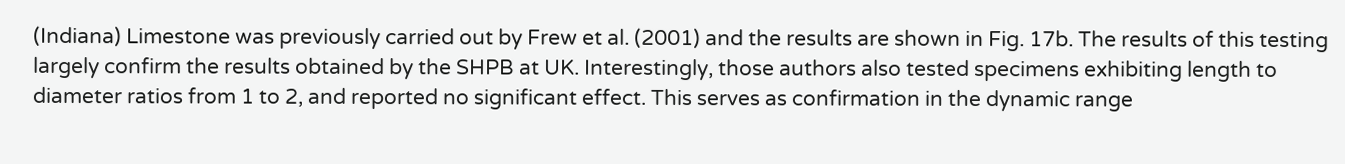(Indiana) Limestone was previously carried out by Frew et al. (2001) and the results are shown in Fig. 17b. The results of this testing largely confirm the results obtained by the SHPB at UK. Interestingly, those authors also tested specimens exhibiting length to diameter ratios from 1 to 2, and reported no significant effect. This serves as confirmation in the dynamic range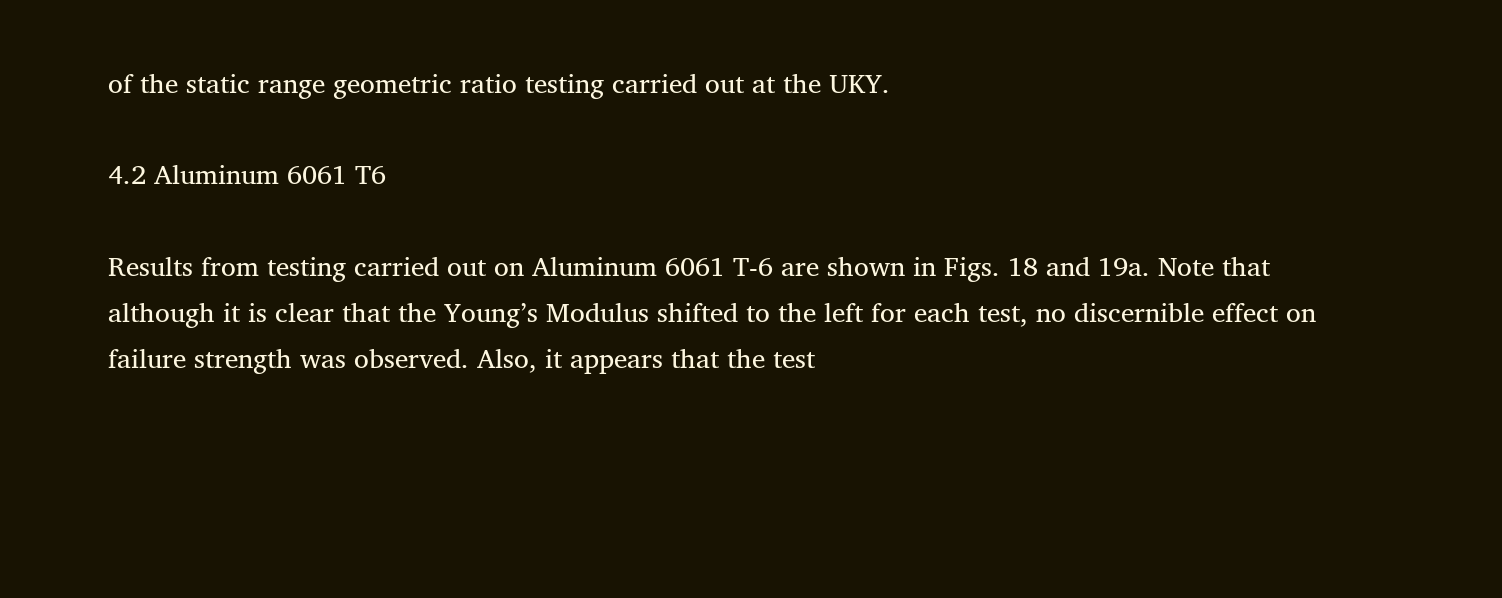of the static range geometric ratio testing carried out at the UKY.

4.2 Aluminum 6061 T6

Results from testing carried out on Aluminum 6061 T-6 are shown in Figs. 18 and 19a. Note that although it is clear that the Young’s Modulus shifted to the left for each test, no discernible effect on failure strength was observed. Also, it appears that the test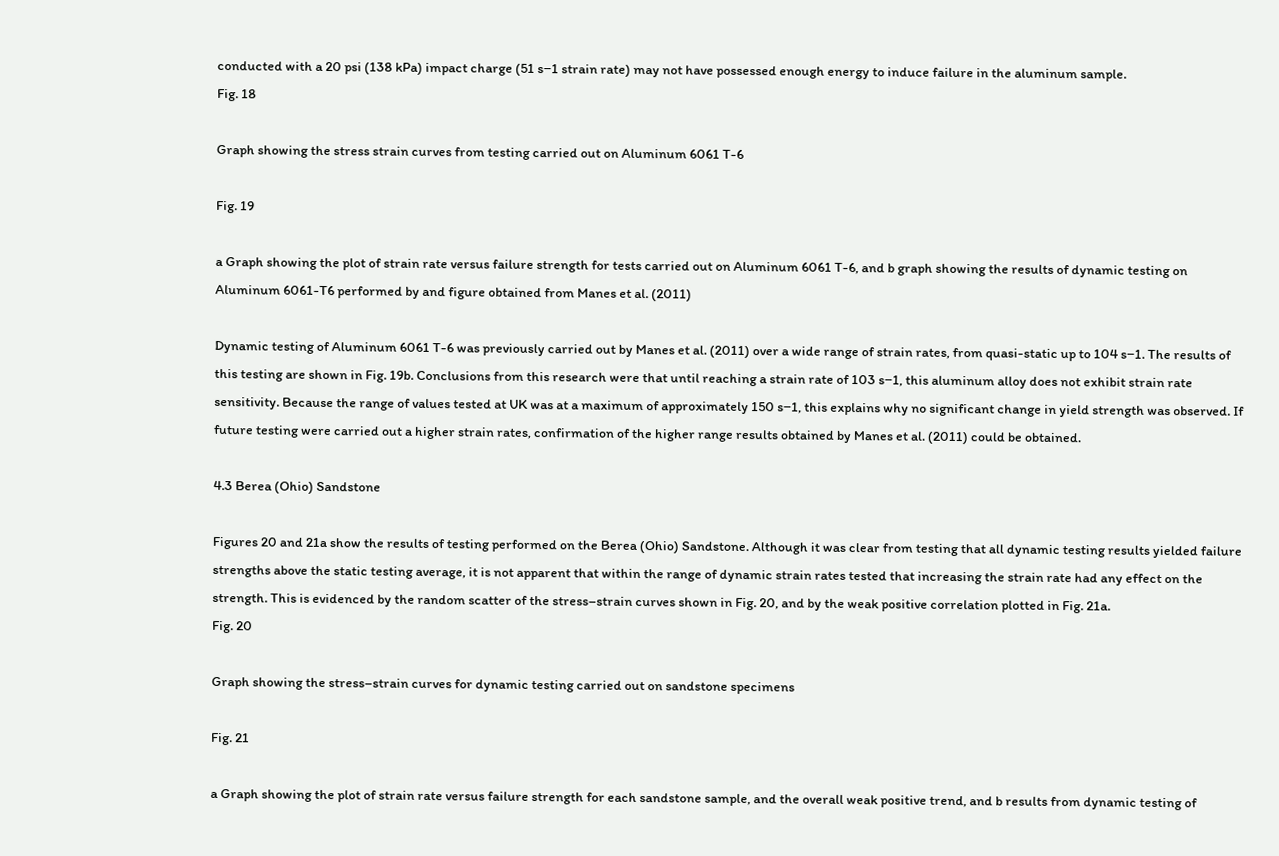conducted with a 20 psi (138 kPa) impact charge (51 s−1 strain rate) may not have possessed enough energy to induce failure in the aluminum sample.
Fig. 18

Graph showing the stress strain curves from testing carried out on Aluminum 6061 T-6

Fig. 19

a Graph showing the plot of strain rate versus failure strength for tests carried out on Aluminum 6061 T-6, and b graph showing the results of dynamic testing on Aluminum 6061-T6 performed by and figure obtained from Manes et al. (2011)

Dynamic testing of Aluminum 6061 T-6 was previously carried out by Manes et al. (2011) over a wide range of strain rates, from quasi-static up to 104 s−1. The results of this testing are shown in Fig. 19b. Conclusions from this research were that until reaching a strain rate of 103 s−1, this aluminum alloy does not exhibit strain rate sensitivity. Because the range of values tested at UK was at a maximum of approximately 150 s−1, this explains why no significant change in yield strength was observed. If future testing were carried out a higher strain rates, confirmation of the higher range results obtained by Manes et al. (2011) could be obtained.

4.3 Berea (Ohio) Sandstone

Figures 20 and 21a show the results of testing performed on the Berea (Ohio) Sandstone. Although it was clear from testing that all dynamic testing results yielded failure strengths above the static testing average, it is not apparent that within the range of dynamic strain rates tested that increasing the strain rate had any effect on the strength. This is evidenced by the random scatter of the stress–strain curves shown in Fig. 20, and by the weak positive correlation plotted in Fig. 21a.
Fig. 20

Graph showing the stress–strain curves for dynamic testing carried out on sandstone specimens

Fig. 21

a Graph showing the plot of strain rate versus failure strength for each sandstone sample, and the overall weak positive trend, and b results from dynamic testing of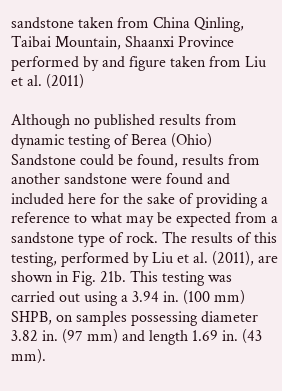sandstone taken from China Qinling, Taibai Mountain, Shaanxi Province performed by and figure taken from Liu et al. (2011)

Although no published results from dynamic testing of Berea (Ohio) Sandstone could be found, results from another sandstone were found and included here for the sake of providing a reference to what may be expected from a sandstone type of rock. The results of this testing, performed by Liu et al. (2011), are shown in Fig. 21b. This testing was carried out using a 3.94 in. (100 mm) SHPB, on samples possessing diameter 3.82 in. (97 mm) and length 1.69 in. (43 mm).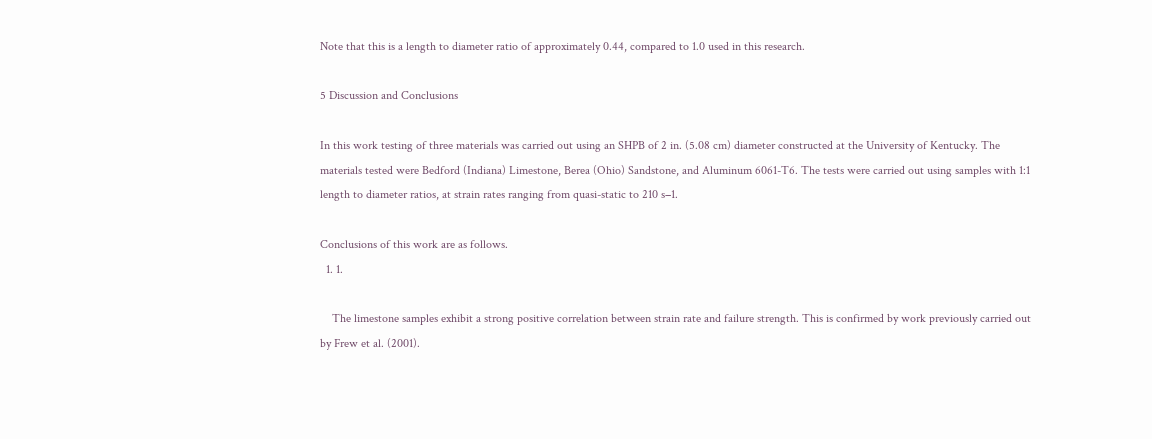Note that this is a length to diameter ratio of approximately 0.44, compared to 1.0 used in this research.

5 Discussion and Conclusions

In this work testing of three materials was carried out using an SHPB of 2 in. (5.08 cm) diameter constructed at the University of Kentucky. The materials tested were Bedford (Indiana) Limestone, Berea (Ohio) Sandstone, and Aluminum 6061-T6. The tests were carried out using samples with 1:1 length to diameter ratios, at strain rates ranging from quasi-static to 210 s−1.

Conclusions of this work are as follows.
  1. 1.

    The limestone samples exhibit a strong positive correlation between strain rate and failure strength. This is confirmed by work previously carried out by Frew et al. (2001).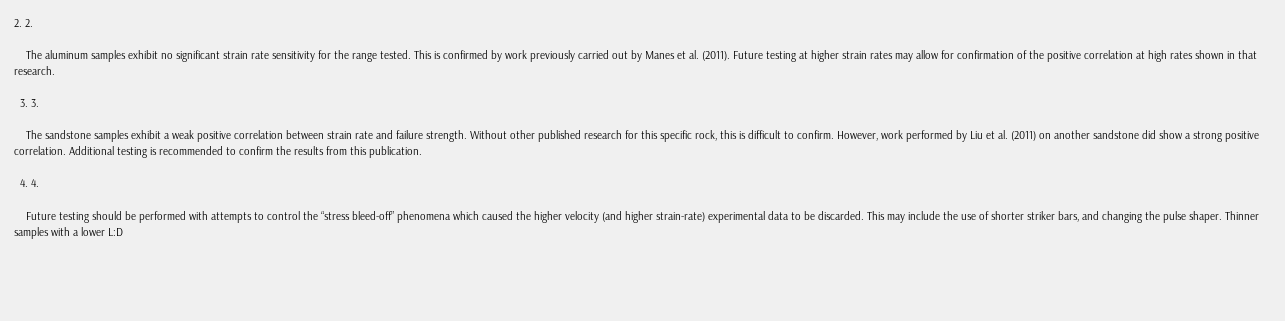2. 2.

    The aluminum samples exhibit no significant strain rate sensitivity for the range tested. This is confirmed by work previously carried out by Manes et al. (2011). Future testing at higher strain rates may allow for confirmation of the positive correlation at high rates shown in that research.

  3. 3.

    The sandstone samples exhibit a weak positive correlation between strain rate and failure strength. Without other published research for this specific rock, this is difficult to confirm. However, work performed by Liu et al. (2011) on another sandstone did show a strong positive correlation. Additional testing is recommended to confirm the results from this publication.

  4. 4.

    Future testing should be performed with attempts to control the “stress bleed-off” phenomena which caused the higher velocity (and higher strain-rate) experimental data to be discarded. This may include the use of shorter striker bars, and changing the pulse shaper. Thinner samples with a lower L:D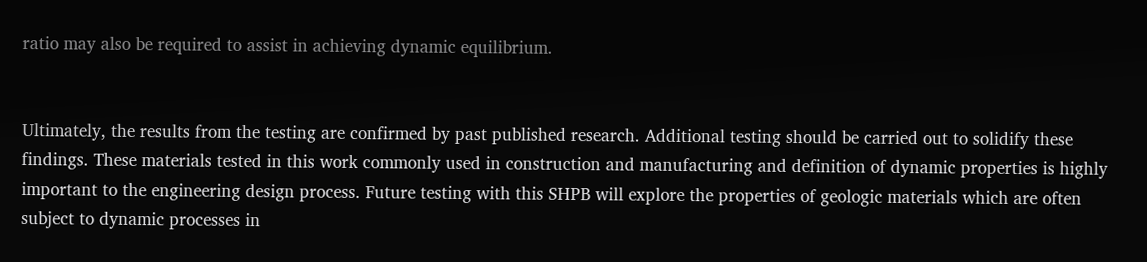ratio may also be required to assist in achieving dynamic equilibrium.


Ultimately, the results from the testing are confirmed by past published research. Additional testing should be carried out to solidify these findings. These materials tested in this work commonly used in construction and manufacturing and definition of dynamic properties is highly important to the engineering design process. Future testing with this SHPB will explore the properties of geologic materials which are often subject to dynamic processes in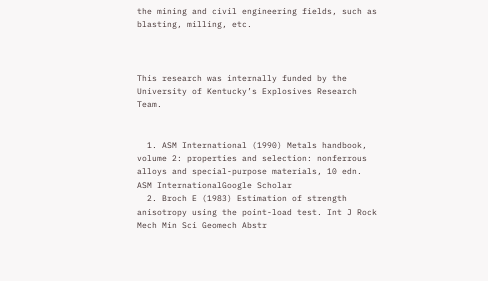the mining and civil engineering fields, such as blasting, milling, etc.



This research was internally funded by the University of Kentucky’s Explosives Research Team.


  1. ASM International (1990) Metals handbook, volume 2: properties and selection: nonferrous alloys and special-purpose materials, 10 edn. ASM InternationalGoogle Scholar
  2. Broch E (1983) Estimation of strength anisotropy using the point-load test. Int J Rock Mech Min Sci Geomech Abstr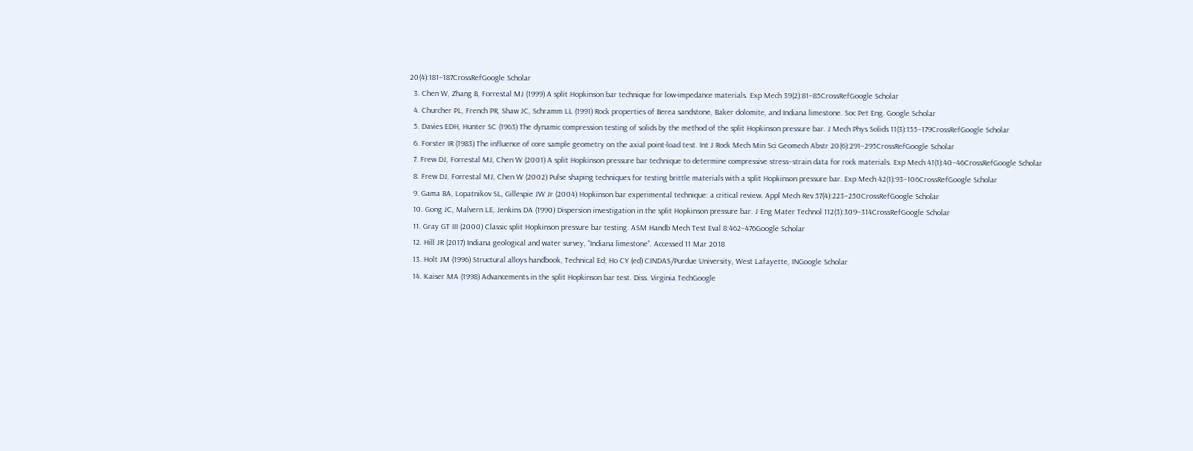20(4):181–187CrossRefGoogle Scholar
  3. Chen W, Zhang B, Forrestal MJ (1999) A split Hopkinson bar technique for low-impedance materials. Exp Mech 39(2):81–85CrossRefGoogle Scholar
  4. Churcher PL, French PR, Shaw JC, Schramm LL (1991) Rock properties of Berea sandstone, Baker dolomite, and Indiana limestone. Soc Pet Eng. Google Scholar
  5. Davies EDH, Hunter SC (1963) The dynamic compression testing of solids by the method of the split Hopkinson pressure bar. J Mech Phys Solids 11(3):155–179CrossRefGoogle Scholar
  6. Forster IR (1983) The influence of core sample geometry on the axial point-load test. Int J Rock Mech Min Sci Geomech Abstr 20(6):291–295CrossRefGoogle Scholar
  7. Frew DJ, Forrestal MJ, Chen W (2001) A split Hopkinson pressure bar technique to determine compressive stress–strain data for rock materials. Exp Mech 41(1):40–46CrossRefGoogle Scholar
  8. Frew DJ, Forrestal MJ, Chen W (2002) Pulse shaping techniques for testing brittle materials with a split Hopkinson pressure bar. Exp Mech 42(1):93–106CrossRefGoogle Scholar
  9. Gama BA, Lopatnikov SL, Gillespie JW Jr (2004) Hopkinson bar experimental technique: a critical review. Appl Mech Rev 57(4):223–250CrossRefGoogle Scholar
  10. Gong JC, Malvern LE, Jenkins DA (1990) Dispersion investigation in the split Hopkinson pressure bar. J Eng Mater Technol 112(3):309–314CrossRefGoogle Scholar
  11. Gray GT III (2000) Classic split Hopkinson pressure bar testing. ASM Handb Mech Test Eval 8:462–476Google Scholar
  12. Hill JR (2017) Indiana geological and water survey, “Indiana limestone”. Accessed 11 Mar 2018
  13. Holt JM (1996) Structural alloys handbook, Technical Ed; Ho CY (ed) CINDAS/Purdue University, West Lafayette, INGoogle Scholar
  14. Kaiser MA (1998) Advancements in the split Hopkinson bar test. Diss. Virginia TechGoogle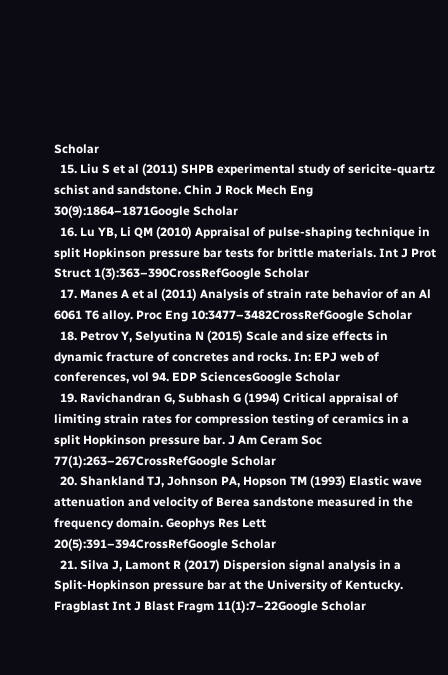Scholar
  15. Liu S et al (2011) SHPB experimental study of sericite-quartz schist and sandstone. Chin J Rock Mech Eng 30(9):1864–1871Google Scholar
  16. Lu YB, Li QM (2010) Appraisal of pulse-shaping technique in split Hopkinson pressure bar tests for brittle materials. Int J Prot Struct 1(3):363–390CrossRefGoogle Scholar
  17. Manes A et al (2011) Analysis of strain rate behavior of an Al 6061 T6 alloy. Proc Eng 10:3477–3482CrossRefGoogle Scholar
  18. Petrov Y, Selyutina N (2015) Scale and size effects in dynamic fracture of concretes and rocks. In: EPJ web of conferences, vol 94. EDP SciencesGoogle Scholar
  19. Ravichandran G, Subhash G (1994) Critical appraisal of limiting strain rates for compression testing of ceramics in a split Hopkinson pressure bar. J Am Ceram Soc 77(1):263–267CrossRefGoogle Scholar
  20. Shankland TJ, Johnson PA, Hopson TM (1993) Elastic wave attenuation and velocity of Berea sandstone measured in the frequency domain. Geophys Res Lett 20(5):391–394CrossRefGoogle Scholar
  21. Silva J, Lamont R (2017) Dispersion signal analysis in a Split-Hopkinson pressure bar at the University of Kentucky. Fragblast Int J Blast Fragm 11(1):7–22Google Scholar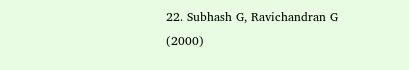22. Subhash G, Ravichandran G (2000)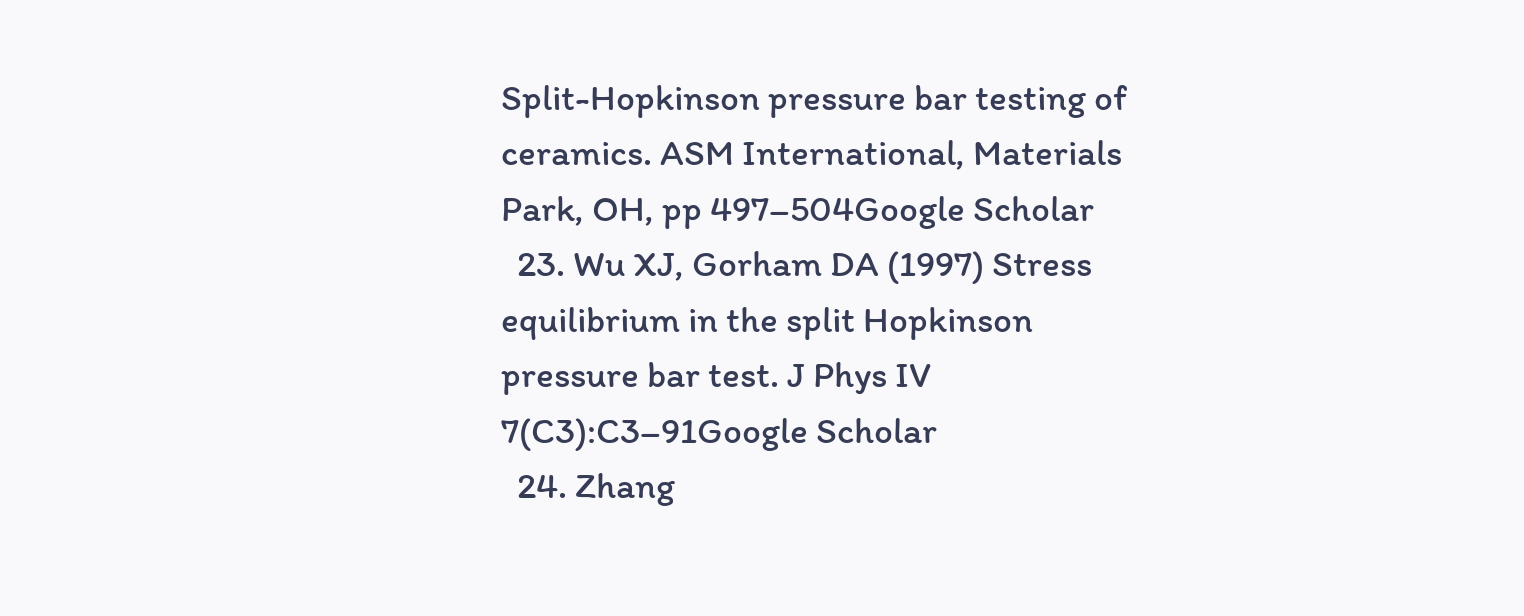Split-Hopkinson pressure bar testing of ceramics. ASM International, Materials Park, OH, pp 497–504Google Scholar
  23. Wu XJ, Gorham DA (1997) Stress equilibrium in the split Hopkinson pressure bar test. J Phys IV 7(C3):C3–91Google Scholar
  24. Zhang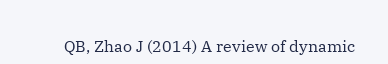QB, Zhao J (2014) A review of dynamic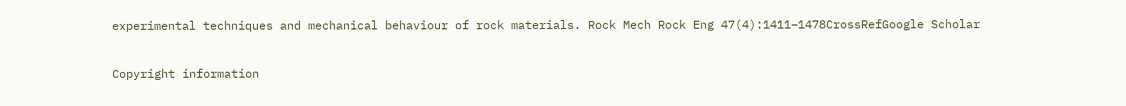experimental techniques and mechanical behaviour of rock materials. Rock Mech Rock Eng 47(4):1411–1478CrossRefGoogle Scholar

Copyright information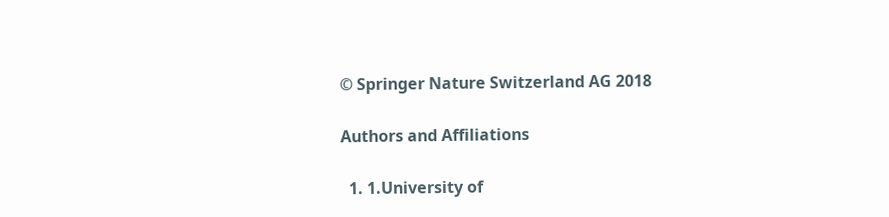© Springer Nature Switzerland AG 2018

Authors and Affiliations

  1. 1.University of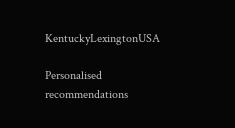KentuckyLexingtonUSA

Personalised recommendations